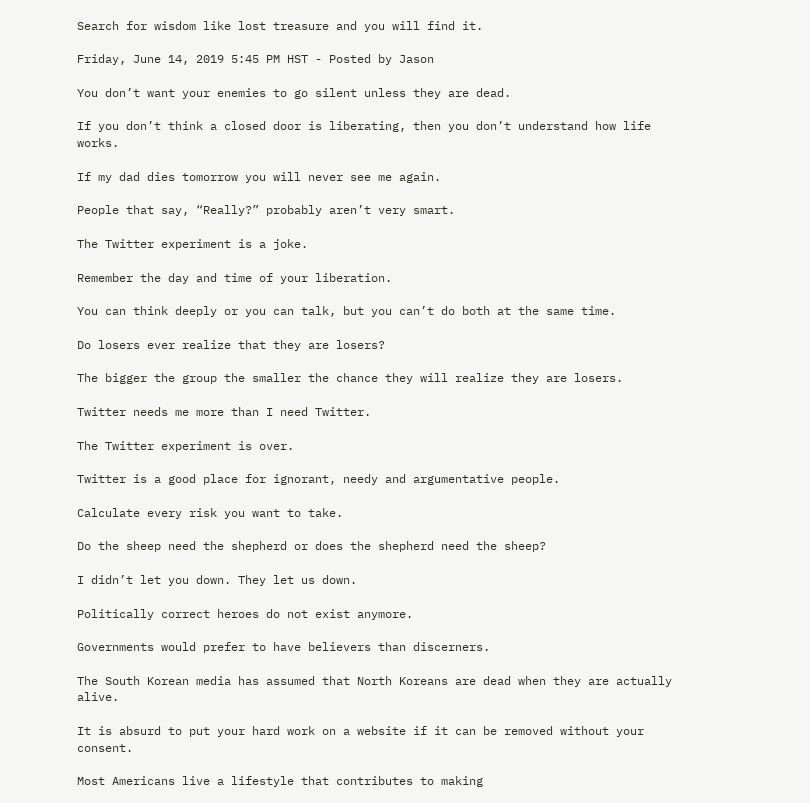Search for wisdom like lost treasure and you will find it.

Friday, June 14, 2019 5:45 PM HST - Posted by Jason

You don’t want your enemies to go silent unless they are dead.

If you don’t think a closed door is liberating, then you don’t understand how life works.

If my dad dies tomorrow you will never see me again.

People that say, “Really?” probably aren’t very smart.

The Twitter experiment is a joke.

Remember the day and time of your liberation.

You can think deeply or you can talk, but you can’t do both at the same time.

Do losers ever realize that they are losers?

The bigger the group the smaller the chance they will realize they are losers.

Twitter needs me more than I need Twitter.

The Twitter experiment is over.

Twitter is a good place for ignorant, needy and argumentative people.

Calculate every risk you want to take.

Do the sheep need the shepherd or does the shepherd need the sheep?

I didn’t let you down. They let us down.

Politically correct heroes do not exist anymore.

Governments would prefer to have believers than discerners.

The South Korean media has assumed that North Koreans are dead when they are actually alive.

It is absurd to put your hard work on a website if it can be removed without your consent.

Most Americans live a lifestyle that contributes to making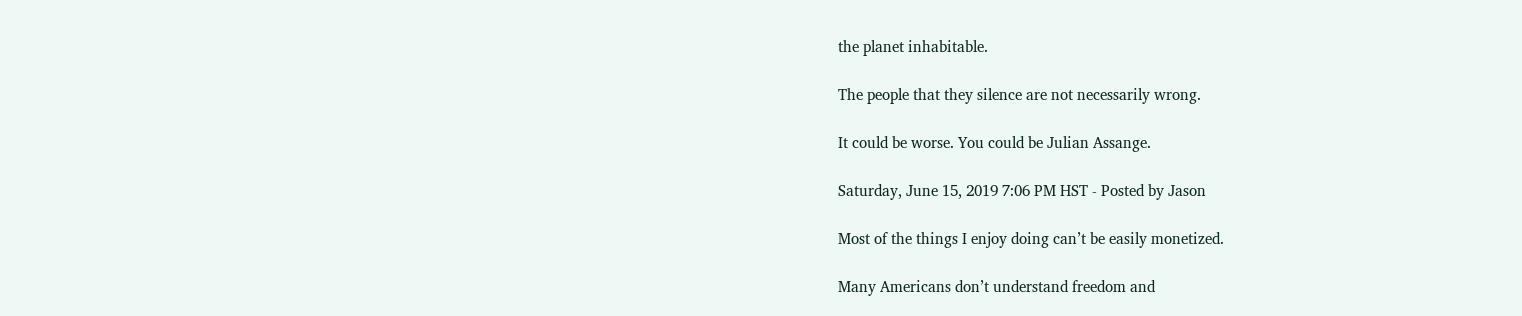the planet inhabitable.

The people that they silence are not necessarily wrong.

It could be worse. You could be Julian Assange.

Saturday, June 15, 2019 7:06 PM HST - Posted by Jason

Most of the things I enjoy doing can’t be easily monetized.

Many Americans don’t understand freedom and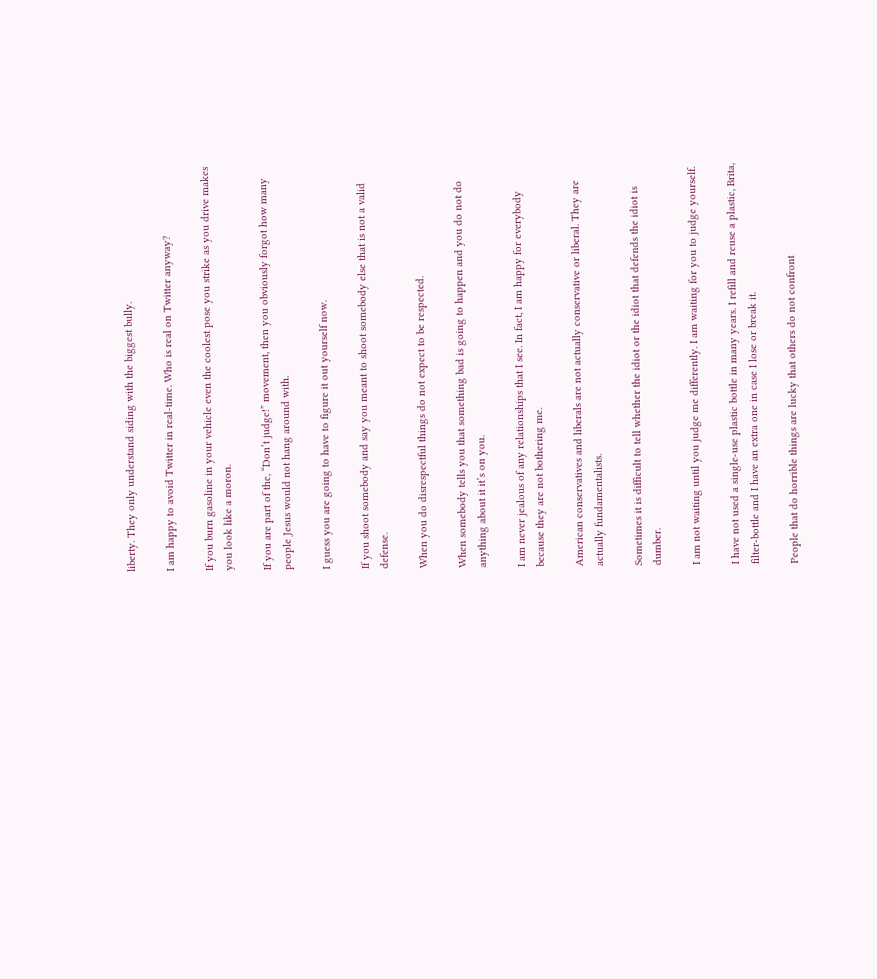liberty. They only understand siding with the biggest bully.

I am happy to avoid Twitter in real-time. Who is real on Twitter anyway?

If you burn gasoline in your vehicle even the coolest pose you strike as you drive makes you look like a moron.

If you are part of the, “Don’t judge!” movement, then you obviously forgot how many people Jesus would not hang around with.

I guess you are going to have to figure it out yourself now.

If you shoot somebody and say you meant to shoot somebody else that is not a valid defense.

When you do disrespectful things do not expect to be respected.

When somebody tells you that something bad is going to happen and you do not do anything about it it’s on you.

I am never jealous of any relationships that I see. In fact, I am happy for everybody because they are not bothering me.

American conservatives and liberals are not actually conservative or liberal. They are actually fundamentalists.

Sometimes it is difficult to tell whether the idiot or the idiot that defends the idiot is dumber.

I am not waiting until you judge me differently. I am waiting for you to judge yourself.

I have not used a single-use plastic bottle in many years. I refill and reuse a plastic, Brita, filter-bottle and I have an extra one in case I lose or break it.

People that do horrible things are lucky that others do not confront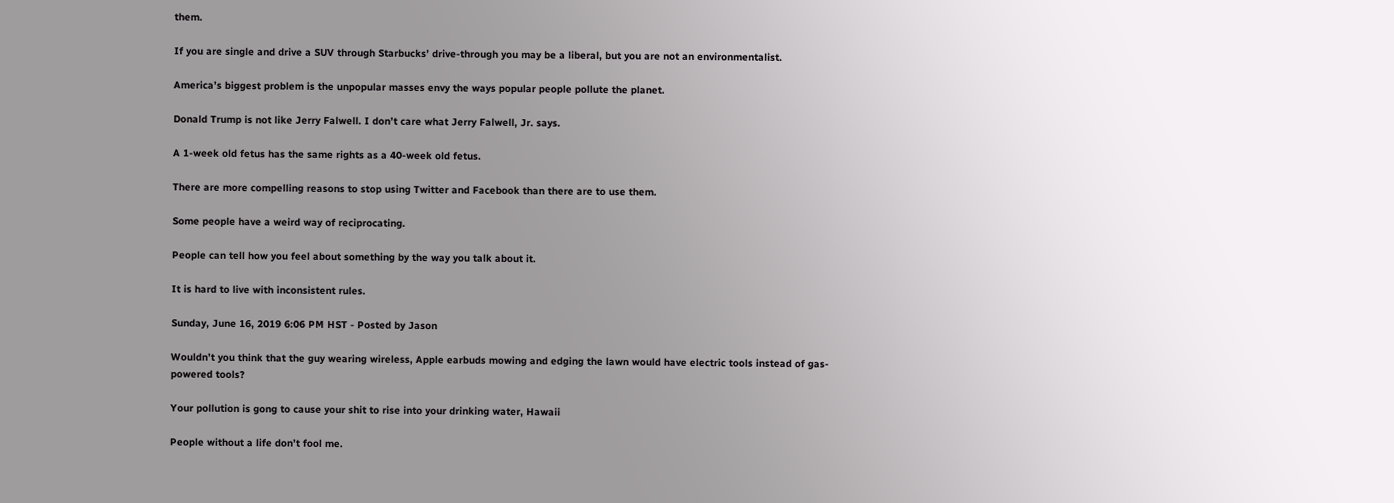them.

If you are single and drive a SUV through Starbucks’ drive-through you may be a liberal, but you are not an environmentalist.

America’s biggest problem is the unpopular masses envy the ways popular people pollute the planet.

Donald Trump is not like Jerry Falwell. I don’t care what Jerry Falwell, Jr. says.

A 1-week old fetus has the same rights as a 40-week old fetus.

There are more compelling reasons to stop using Twitter and Facebook than there are to use them.

Some people have a weird way of reciprocating.

People can tell how you feel about something by the way you talk about it.

It is hard to live with inconsistent rules.

Sunday, June 16, 2019 6:06 PM HST - Posted by Jason

Wouldn’t you think that the guy wearing wireless, Apple earbuds mowing and edging the lawn would have electric tools instead of gas-powered tools?

Your pollution is gong to cause your shit to rise into your drinking water, Hawaii

People without a life don’t fool me.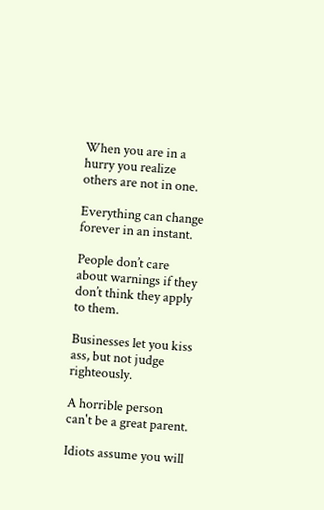When you are in a hurry you realize others are not in one.

Everything can change forever in an instant.

People don’t care about warnings if they don’t think they apply to them.

Businesses let you kiss ass, but not judge righteously.

A horrible person can't be a great parent.

Idiots assume you will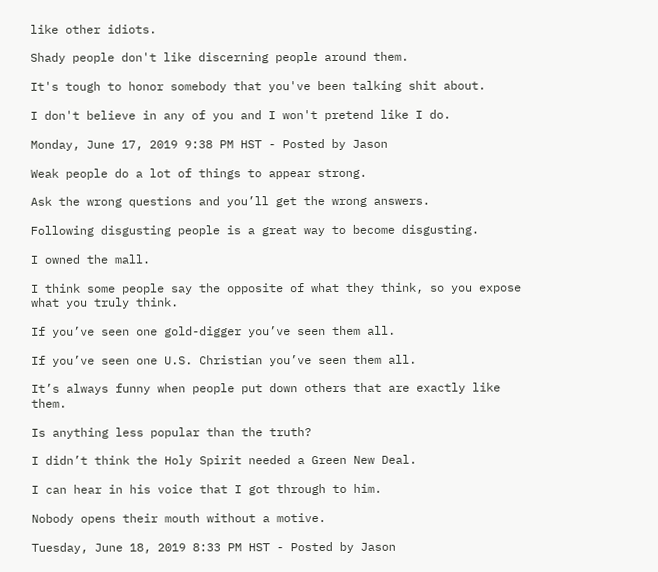like other idiots.

Shady people don't like discerning people around them.

It's tough to honor somebody that you've been talking shit about.

I don't believe in any of you and I won't pretend like I do.

Monday, June 17, 2019 9:38 PM HST - Posted by Jason

Weak people do a lot of things to appear strong.

Ask the wrong questions and you’ll get the wrong answers.

Following disgusting people is a great way to become disgusting.

I owned the mall.

I think some people say the opposite of what they think, so you expose what you truly think.

If you’ve seen one gold-digger you’ve seen them all.

If you’ve seen one U.S. Christian you’ve seen them all.

It’s always funny when people put down others that are exactly like them.

Is anything less popular than the truth?

I didn’t think the Holy Spirit needed a Green New Deal.

I can hear in his voice that I got through to him.

Nobody opens their mouth without a motive.

Tuesday, June 18, 2019 8:33 PM HST - Posted by Jason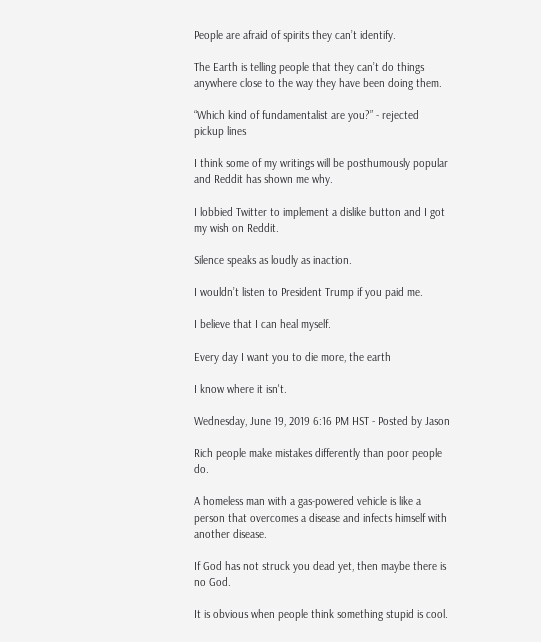People are afraid of spirits they can’t identify.

The Earth is telling people that they can’t do things anywhere close to the way they have been doing them.

“Which kind of fundamentalist are you?” - rejected pickup lines

I think some of my writings will be posthumously popular and Reddit has shown me why.

I lobbied Twitter to implement a dislike button and I got my wish on Reddit.

Silence speaks as loudly as inaction.

I wouldn’t listen to President Trump if you paid me.

I believe that I can heal myself.

Every day I want you to die more, the earth

I know where it isn't.

Wednesday, June 19, 2019 6:16 PM HST - Posted by Jason

Rich people make mistakes differently than poor people do.

A homeless man with a gas-powered vehicle is like a person that overcomes a disease and infects himself with another disease.

If God has not struck you dead yet, then maybe there is no God.

It is obvious when people think something stupid is cool.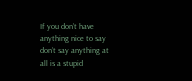If you don’t have anything nice to say don’t say anything at all is a stupid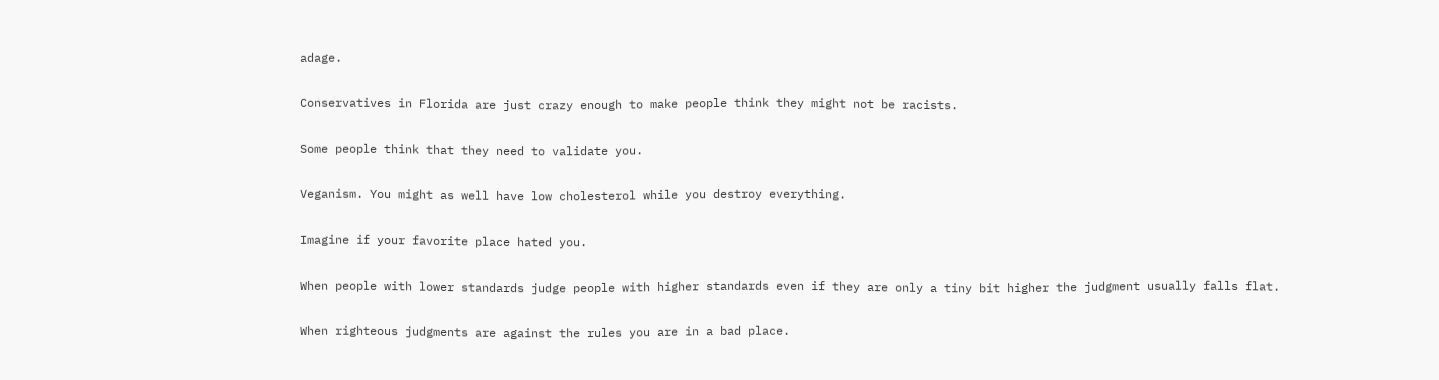adage.

Conservatives in Florida are just crazy enough to make people think they might not be racists.

Some people think that they need to validate you.

Veganism. You might as well have low cholesterol while you destroy everything.

Imagine if your favorite place hated you.

When people with lower standards judge people with higher standards even if they are only a tiny bit higher the judgment usually falls flat.

When righteous judgments are against the rules you are in a bad place.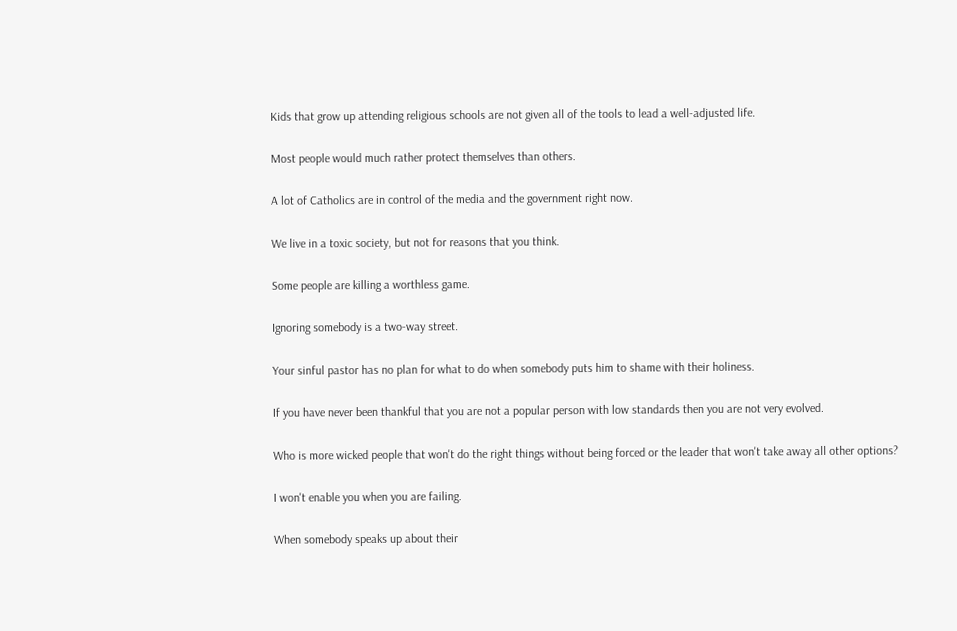Kids that grow up attending religious schools are not given all of the tools to lead a well-adjusted life.

Most people would much rather protect themselves than others.

A lot of Catholics are in control of the media and the government right now.

We live in a toxic society, but not for reasons that you think.

Some people are killing a worthless game.

Ignoring somebody is a two-way street.

Your sinful pastor has no plan for what to do when somebody puts him to shame with their holiness.

If you have never been thankful that you are not a popular person with low standards then you are not very evolved.

Who is more wicked people that won't do the right things without being forced or the leader that won't take away all other options?

I won't enable you when you are failing.

When somebody speaks up about their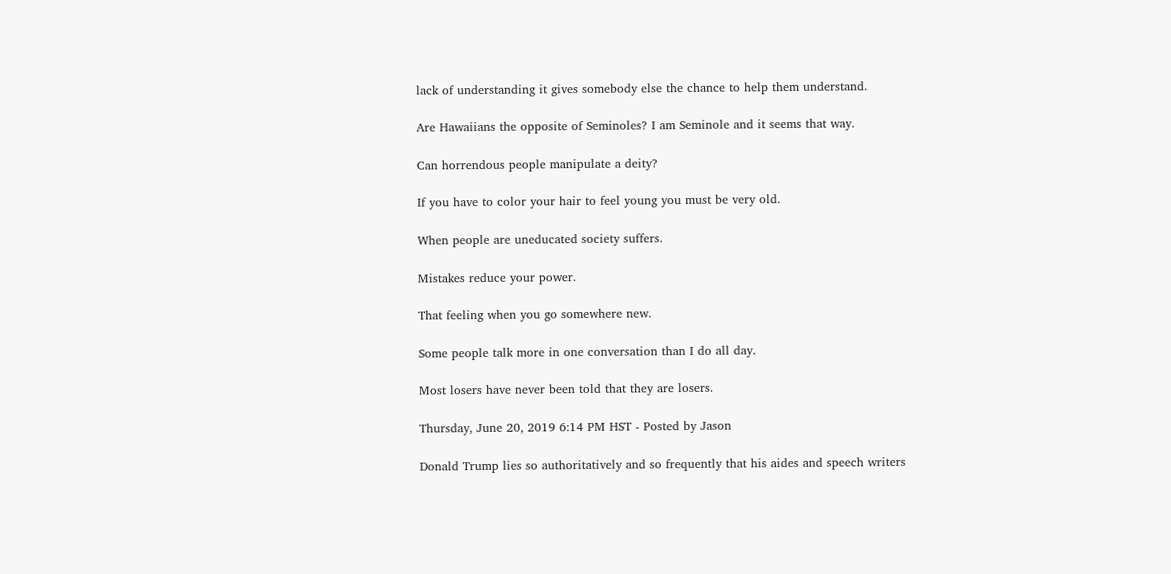lack of understanding it gives somebody else the chance to help them understand.

Are Hawaiians the opposite of Seminoles? I am Seminole and it seems that way.

Can horrendous people manipulate a deity?

If you have to color your hair to feel young you must be very old.

When people are uneducated society suffers.

Mistakes reduce your power.

That feeling when you go somewhere new.

Some people talk more in one conversation than I do all day.

Most losers have never been told that they are losers.

Thursday, June 20, 2019 6:14 PM HST - Posted by Jason

Donald Trump lies so authoritatively and so frequently that his aides and speech writers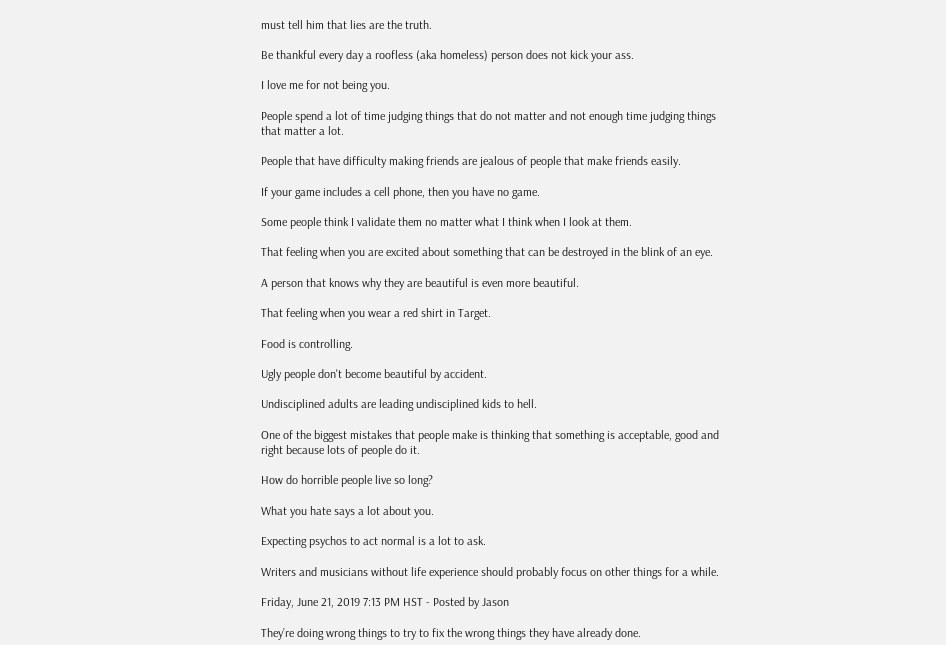must tell him that lies are the truth.

Be thankful every day a roofless (aka homeless) person does not kick your ass.

I love me for not being you.

People spend a lot of time judging things that do not matter and not enough time judging things that matter a lot.

People that have difficulty making friends are jealous of people that make friends easily.

If your game includes a cell phone, then you have no game.

Some people think I validate them no matter what I think when I look at them.

That feeling when you are excited about something that can be destroyed in the blink of an eye.

A person that knows why they are beautiful is even more beautiful.

That feeling when you wear a red shirt in Target.

Food is controlling.

Ugly people don't become beautiful by accident.

Undisciplined adults are leading undisciplined kids to hell.

One of the biggest mistakes that people make is thinking that something is acceptable, good and right because lots of people do it.

How do horrible people live so long?

What you hate says a lot about you.

Expecting psychos to act normal is a lot to ask.

Writers and musicians without life experience should probably focus on other things for a while.

Friday, June 21, 2019 7:13 PM HST - Posted by Jason

They’re doing wrong things to try to fix the wrong things they have already done.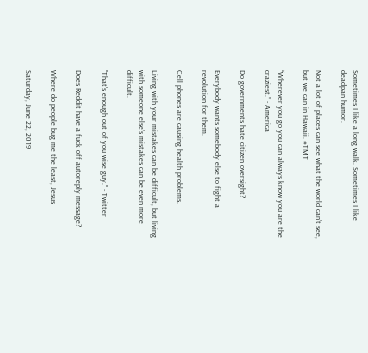Sometimes I like a long walk. Sometimes I like deadpan humor.

Not a lot of places can see what the world can’t see, but we can in Hawaii. #TMT

“Wherever you go you can always know you are the craziest.” - America

Do governments hate citizen oversight?

Everybody wants somebody else to fight a revolution for them.

Cell phones are causing health problems.

Living with your mistakes can be difficult, but living with someone else’s mistakes can be even more difficult.

"That's enough out of you wise guy." - Twitter

Does Reddit have a fuck off autoreply message?

Where do people bug me the least, Jesus

Saturday, June 22, 2019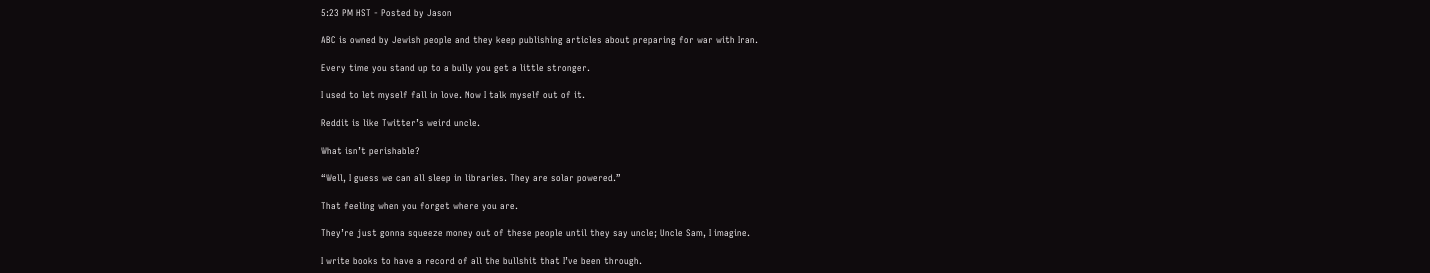5:23 PM HST - Posted by Jason

ABC is owned by Jewish people and they keep publishing articles about preparing for war with Iran.

Every time you stand up to a bully you get a little stronger.

I used to let myself fall in love. Now I talk myself out of it.

Reddit is like Twitter’s weird uncle.

What isn’t perishable?

“Well, I guess we can all sleep in libraries. They are solar powered.”

That feeling when you forget where you are.

They’re just gonna squeeze money out of these people until they say uncle; Uncle Sam, I imagine.

I write books to have a record of all the bullshit that I’ve been through.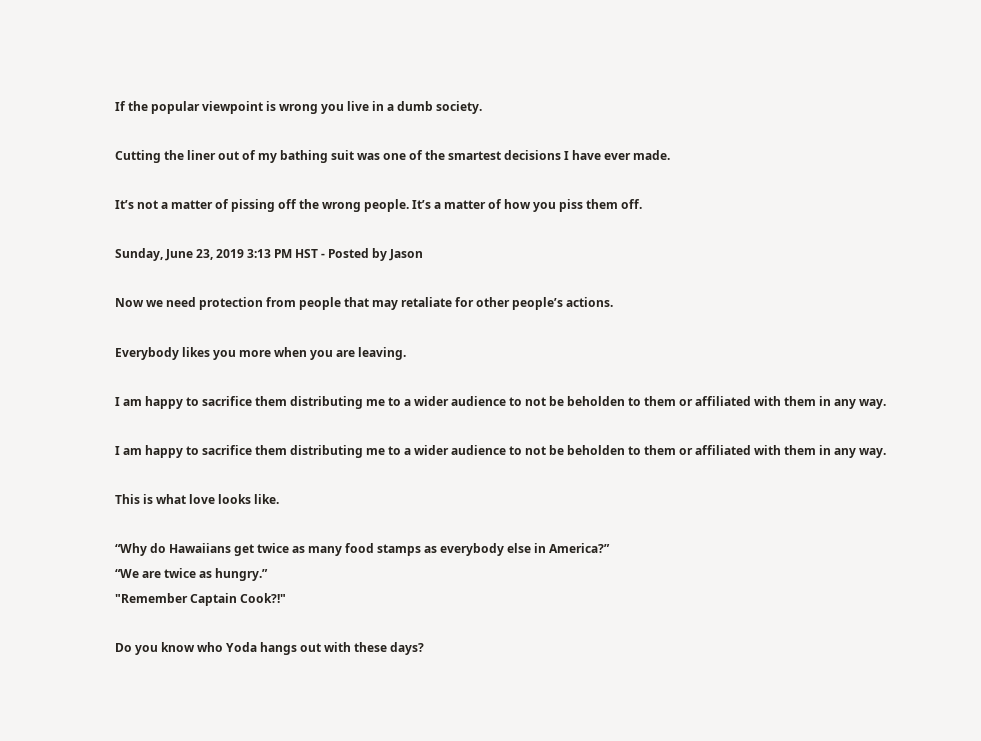If the popular viewpoint is wrong you live in a dumb society.

Cutting the liner out of my bathing suit was one of the smartest decisions I have ever made.

It’s not a matter of pissing off the wrong people. It’s a matter of how you piss them off.

Sunday, June 23, 2019 3:13 PM HST - Posted by Jason

Now we need protection from people that may retaliate for other people’s actions.

Everybody likes you more when you are leaving.

I am happy to sacrifice them distributing me to a wider audience to not be beholden to them or affiliated with them in any way.

I am happy to sacrifice them distributing me to a wider audience to not be beholden to them or affiliated with them in any way.

This is what love looks like.

“Why do Hawaiians get twice as many food stamps as everybody else in America?”
“We are twice as hungry.”
"Remember Captain Cook?!"

Do you know who Yoda hangs out with these days?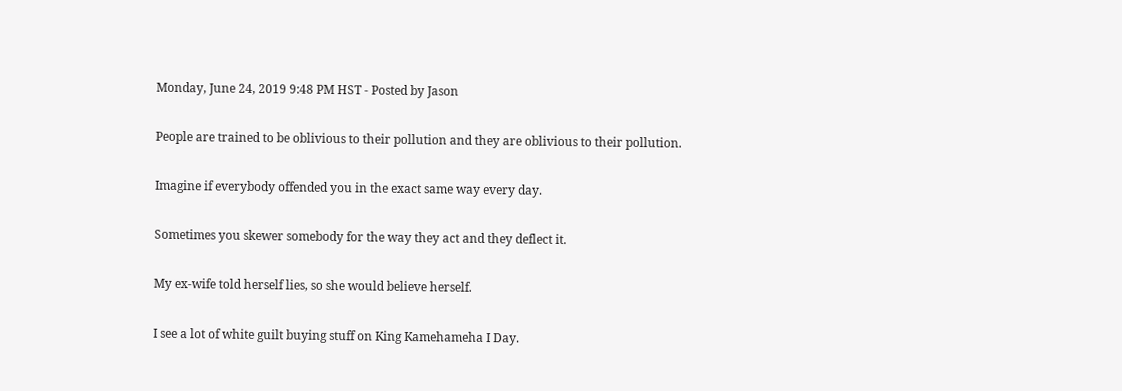Monday, June 24, 2019 9:48 PM HST - Posted by Jason

People are trained to be oblivious to their pollution and they are oblivious to their pollution.

Imagine if everybody offended you in the exact same way every day.

Sometimes you skewer somebody for the way they act and they deflect it.

My ex-wife told herself lies, so she would believe herself.

I see a lot of white guilt buying stuff on King Kamehameha I Day.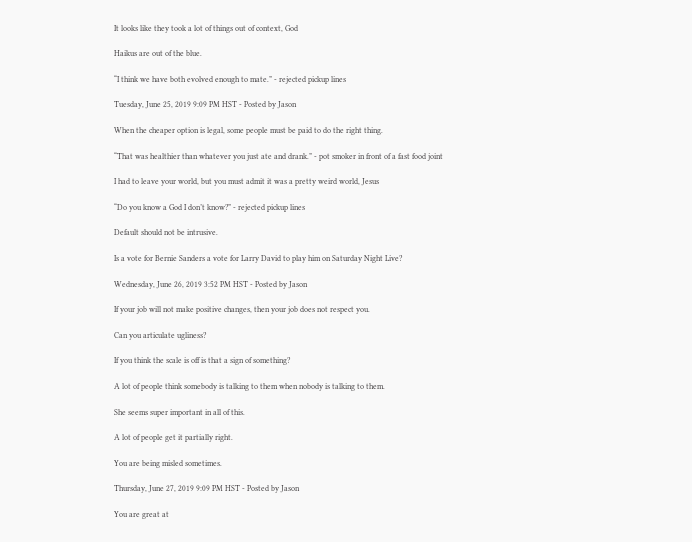It looks like they took a lot of things out of context, God

Haikus are out of the blue.

“I think we have both evolved enough to mate.” - rejected pickup lines

Tuesday, June 25, 2019 9:09 PM HST - Posted by Jason

When the cheaper option is legal, some people must be paid to do the right thing.

“That was healthier than whatever you just ate and drank.” - pot smoker in front of a fast food joint

I had to leave your world, but you must admit it was a pretty weird world, Jesus

“Do you know a God I don’t know?” - rejected pickup lines

Default should not be intrusive.

Is a vote for Bernie Sanders a vote for Larry David to play him on Saturday Night Live?

Wednesday, June 26, 2019 3:52 PM HST - Posted by Jason

If your job will not make positive changes, then your job does not respect you.

Can you articulate ugliness?

If you think the scale is off is that a sign of something?

A lot of people think somebody is talking to them when nobody is talking to them.

She seems super important in all of this.

A lot of people get it partially right.

You are being misled sometimes.

Thursday, June 27, 2019 9:09 PM HST - Posted by Jason

You are great at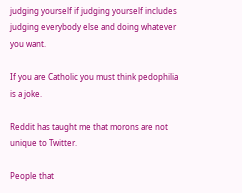judging yourself if judging yourself includes judging everybody else and doing whatever you want.

If you are Catholic you must think pedophilia is a joke.

Reddit has taught me that morons are not unique to Twitter.

People that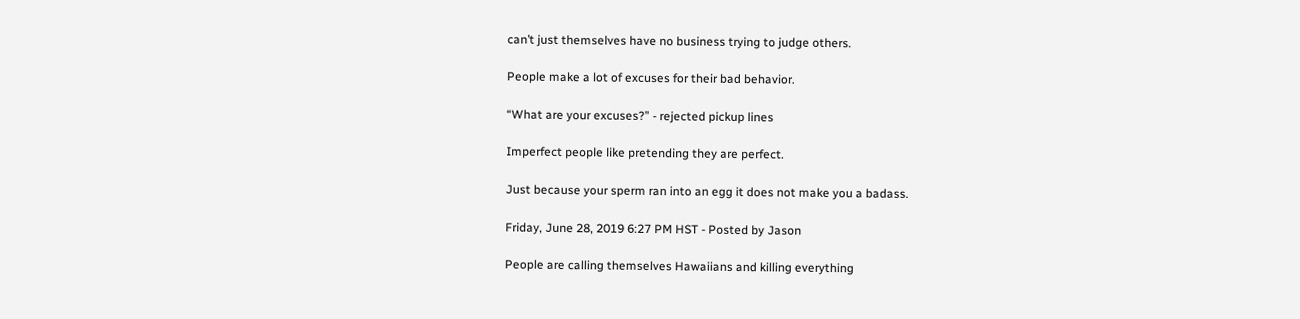can’t just themselves have no business trying to judge others.

People make a lot of excuses for their bad behavior.

“What are your excuses?” - rejected pickup lines

Imperfect people like pretending they are perfect.

Just because your sperm ran into an egg it does not make you a badass.

Friday, June 28, 2019 6:27 PM HST - Posted by Jason

People are calling themselves Hawaiians and killing everything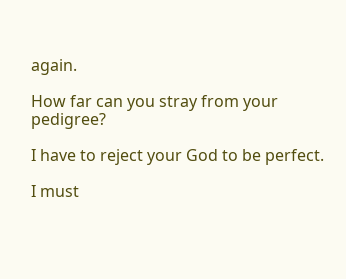again.

How far can you stray from your pedigree?

I have to reject your God to be perfect.

I must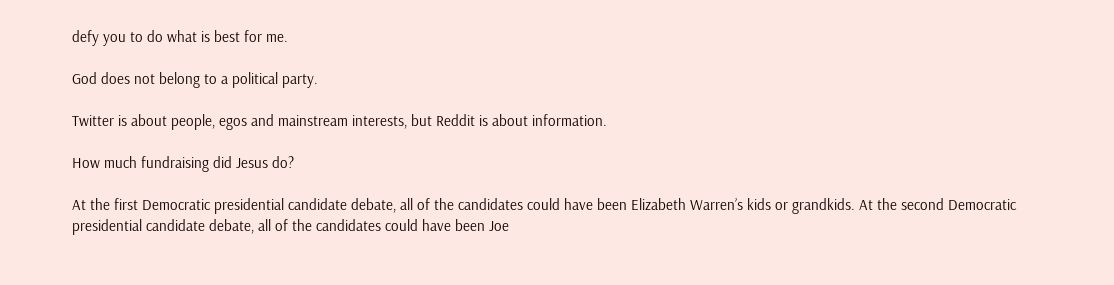defy you to do what is best for me.

God does not belong to a political party.

Twitter is about people, egos and mainstream interests, but Reddit is about information.

How much fundraising did Jesus do?

At the first Democratic presidential candidate debate, all of the candidates could have been Elizabeth Warren’s kids or grandkids. At the second Democratic presidential candidate debate, all of the candidates could have been Joe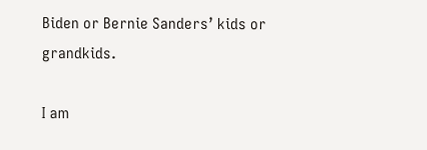Biden or Bernie Sanders’ kids or grandkids.

I am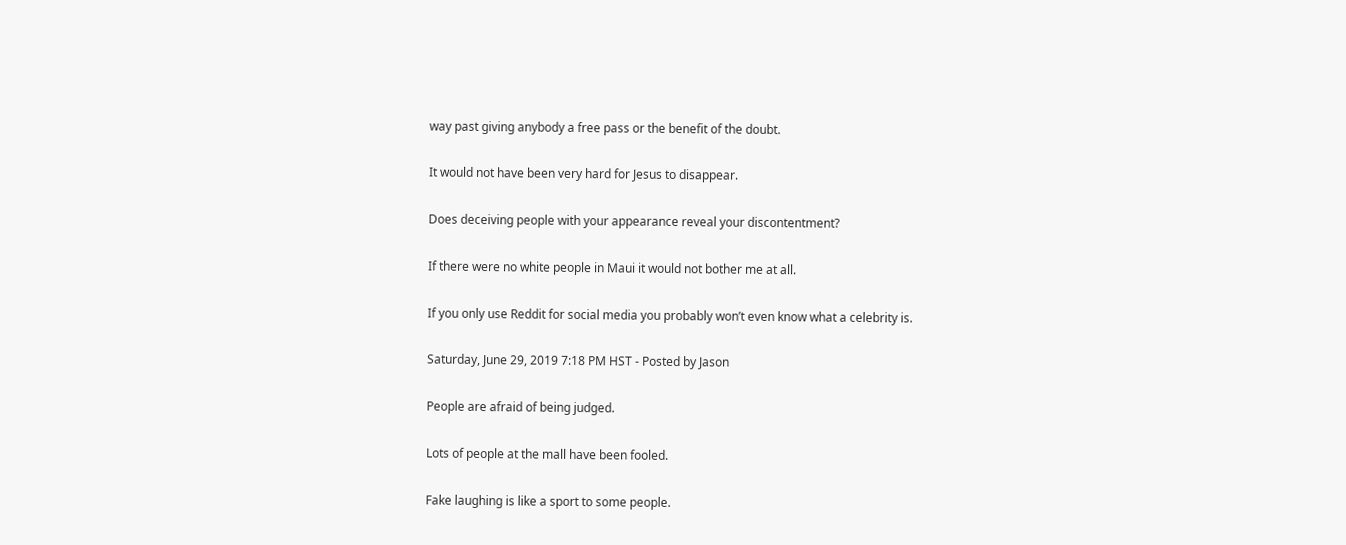way past giving anybody a free pass or the benefit of the doubt.

It would not have been very hard for Jesus to disappear.

Does deceiving people with your appearance reveal your discontentment?

If there were no white people in Maui it would not bother me at all.

If you only use Reddit for social media you probably won’t even know what a celebrity is.

Saturday, June 29, 2019 7:18 PM HST - Posted by Jason

People are afraid of being judged.

Lots of people at the mall have been fooled.

Fake laughing is like a sport to some people.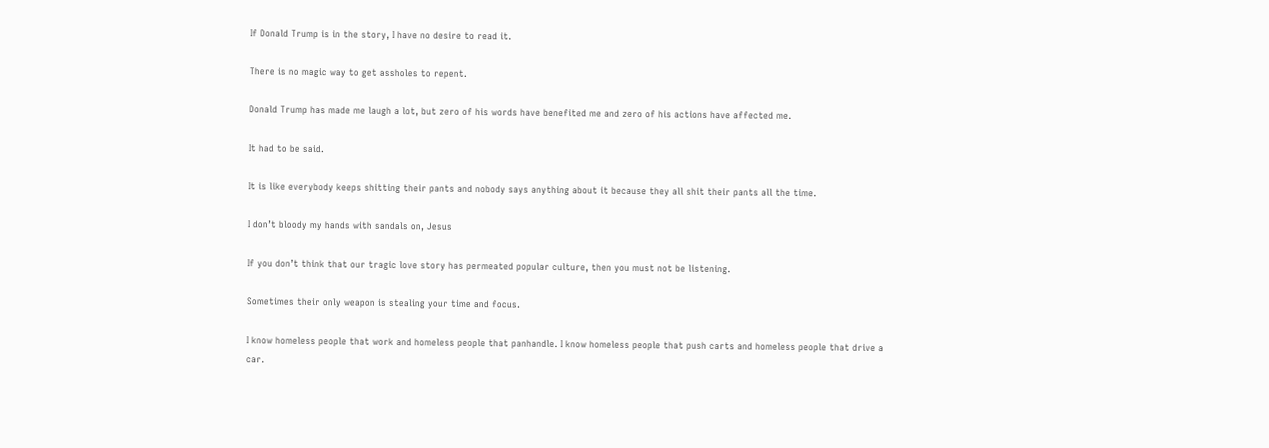If Donald Trump is in the story, I have no desire to read it.

There is no magic way to get assholes to repent.

Donald Trump has made me laugh a lot, but zero of his words have benefited me and zero of his actions have affected me.

It had to be said.

It is like everybody keeps shitting their pants and nobody says anything about it because they all shit their pants all the time.

I don’t bloody my hands with sandals on, Jesus

If you don’t think that our tragic love story has permeated popular culture, then you must not be listening.

Sometimes their only weapon is stealing your time and focus.

I know homeless people that work and homeless people that panhandle. I know homeless people that push carts and homeless people that drive a car.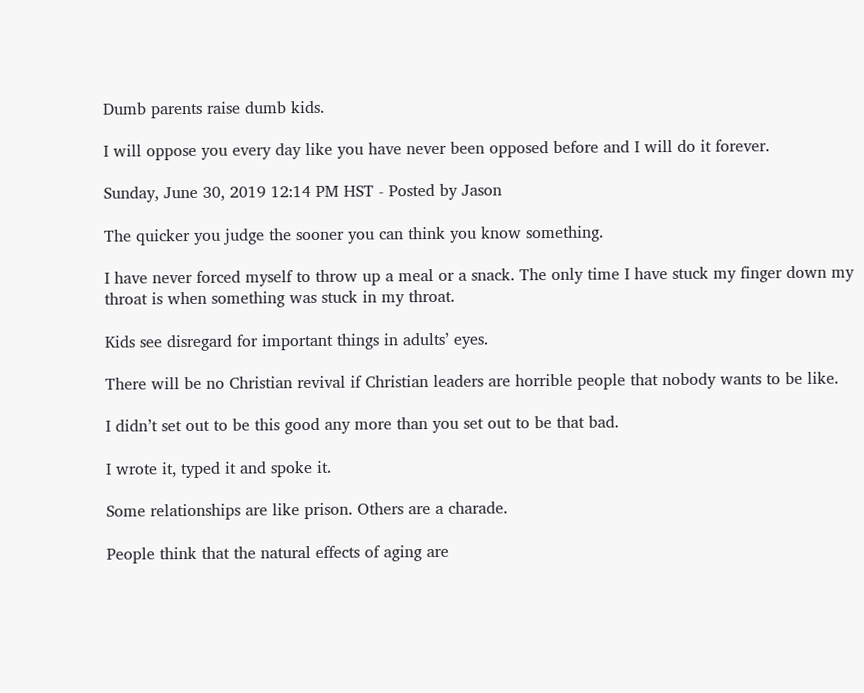Dumb parents raise dumb kids.

I will oppose you every day like you have never been opposed before and I will do it forever.

Sunday, June 30, 2019 12:14 PM HST - Posted by Jason

The quicker you judge the sooner you can think you know something.

I have never forced myself to throw up a meal or a snack. The only time I have stuck my finger down my throat is when something was stuck in my throat.

Kids see disregard for important things in adults’ eyes.

There will be no Christian revival if Christian leaders are horrible people that nobody wants to be like.

I didn’t set out to be this good any more than you set out to be that bad.

I wrote it, typed it and spoke it.

Some relationships are like prison. Others are a charade.

People think that the natural effects of aging are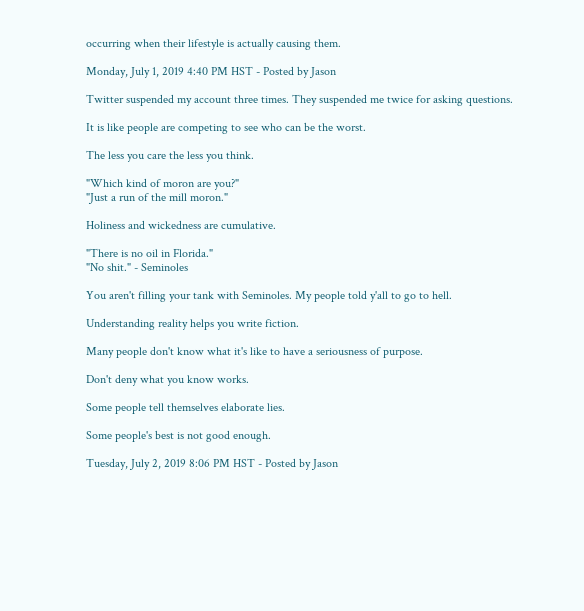occurring when their lifestyle is actually causing them.

Monday, July 1, 2019 4:40 PM HST - Posted by Jason

Twitter suspended my account three times. They suspended me twice for asking questions.

It is like people are competing to see who can be the worst.

The less you care the less you think.

"Which kind of moron are you?"
"Just a run of the mill moron."

Holiness and wickedness are cumulative.

"There is no oil in Florida."
"No shit." - Seminoles

You aren't filling your tank with Seminoles. My people told y'all to go to hell.

Understanding reality helps you write fiction.

Many people don't know what it's like to have a seriousness of purpose.

Don't deny what you know works.

Some people tell themselves elaborate lies.

Some people's best is not good enough.

Tuesday, July 2, 2019 8:06 PM HST - Posted by Jason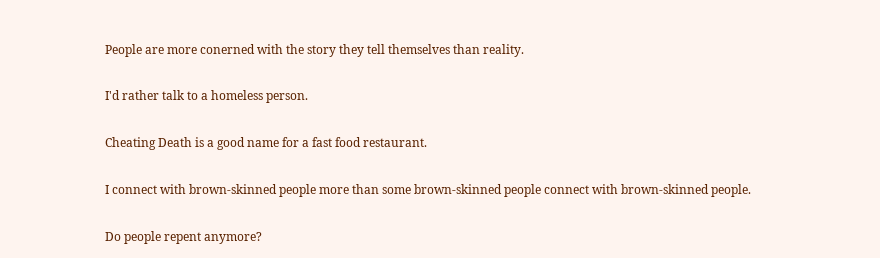People are more conerned with the story they tell themselves than reality.

I'd rather talk to a homeless person.

Cheating Death is a good name for a fast food restaurant.

I connect with brown-skinned people more than some brown-skinned people connect with brown-skinned people.

Do people repent anymore?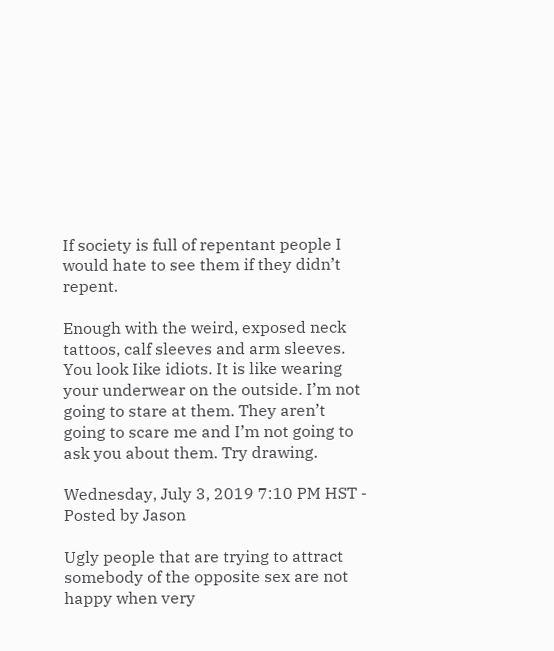If society is full of repentant people I would hate to see them if they didn’t repent.

Enough with the weird, exposed neck tattoos, calf sleeves and arm sleeves. You look Iike idiots. It is like wearing your underwear on the outside. I’m not going to stare at them. They aren’t going to scare me and I’m not going to ask you about them. Try drawing.

Wednesday, July 3, 2019 7:10 PM HST - Posted by Jason

Ugly people that are trying to attract somebody of the opposite sex are not happy when very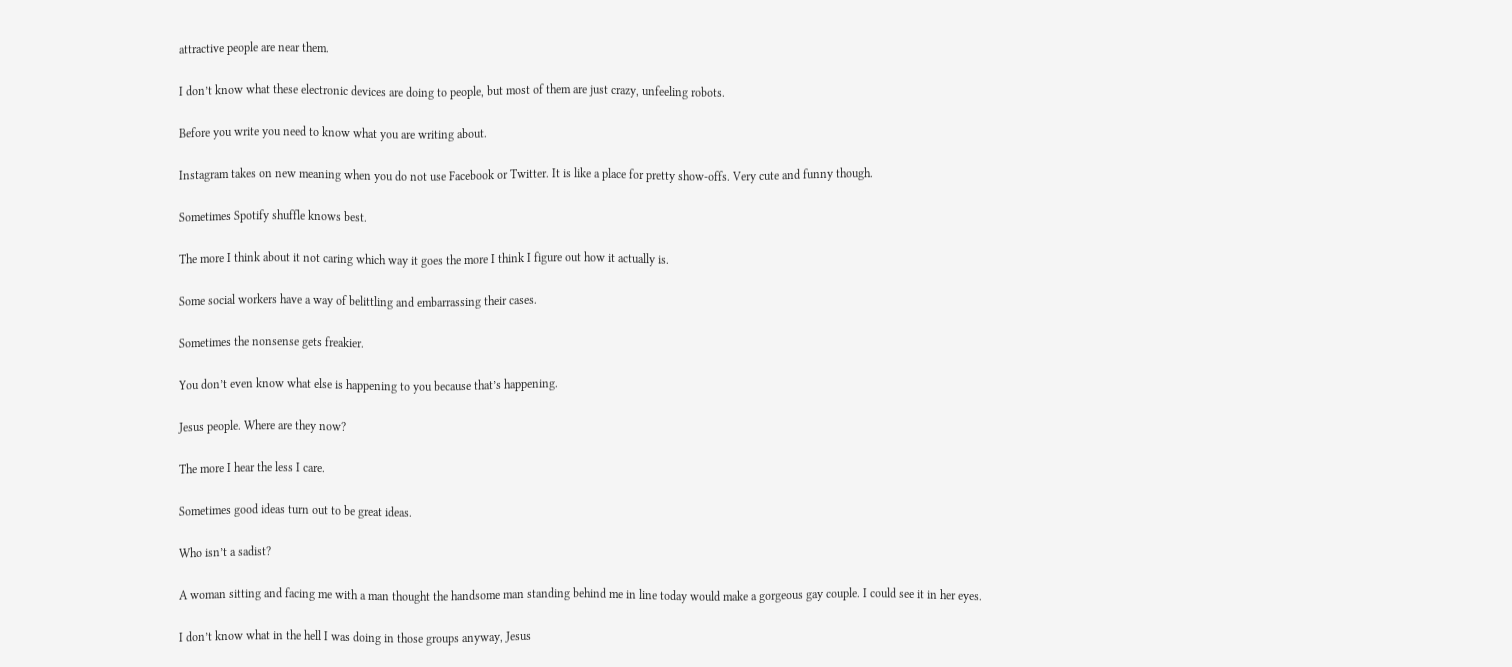attractive people are near them.

I don’t know what these electronic devices are doing to people, but most of them are just crazy, unfeeling robots.

Before you write you need to know what you are writing about.

Instagram takes on new meaning when you do not use Facebook or Twitter. It is like a place for pretty show-offs. Very cute and funny though.

Sometimes Spotify shuffle knows best.

The more I think about it not caring which way it goes the more I think I figure out how it actually is.

Some social workers have a way of belittling and embarrassing their cases.

Sometimes the nonsense gets freakier.

You don’t even know what else is happening to you because that’s happening.

Jesus people. Where are they now?

The more I hear the less I care.

Sometimes good ideas turn out to be great ideas.

Who isn’t a sadist?

A woman sitting and facing me with a man thought the handsome man standing behind me in line today would make a gorgeous gay couple. I could see it in her eyes.

I don’t know what in the hell I was doing in those groups anyway, Jesus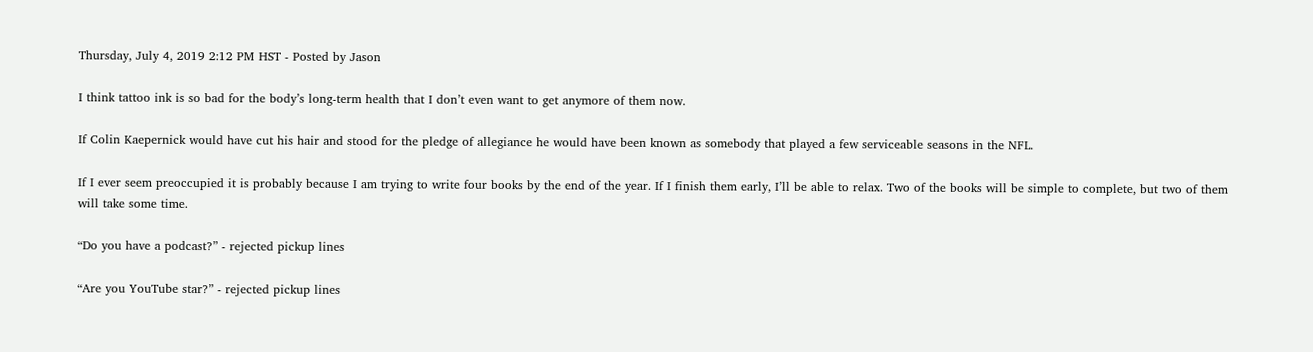Thursday, July 4, 2019 2:12 PM HST - Posted by Jason

I think tattoo ink is so bad for the body’s long-term health that I don’t even want to get anymore of them now.

If Colin Kaepernick would have cut his hair and stood for the pledge of allegiance he would have been known as somebody that played a few serviceable seasons in the NFL.

If I ever seem preoccupied it is probably because I am trying to write four books by the end of the year. If I finish them early, I’ll be able to relax. Two of the books will be simple to complete, but two of them will take some time.

“Do you have a podcast?” - rejected pickup lines

“Are you YouTube star?” - rejected pickup lines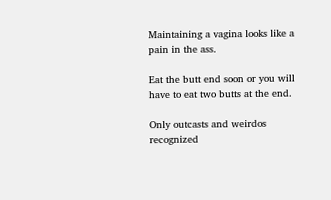Maintaining a vagina looks like a pain in the ass.

Eat the butt end soon or you will have to eat two butts at the end.

Only outcasts and weirdos recognized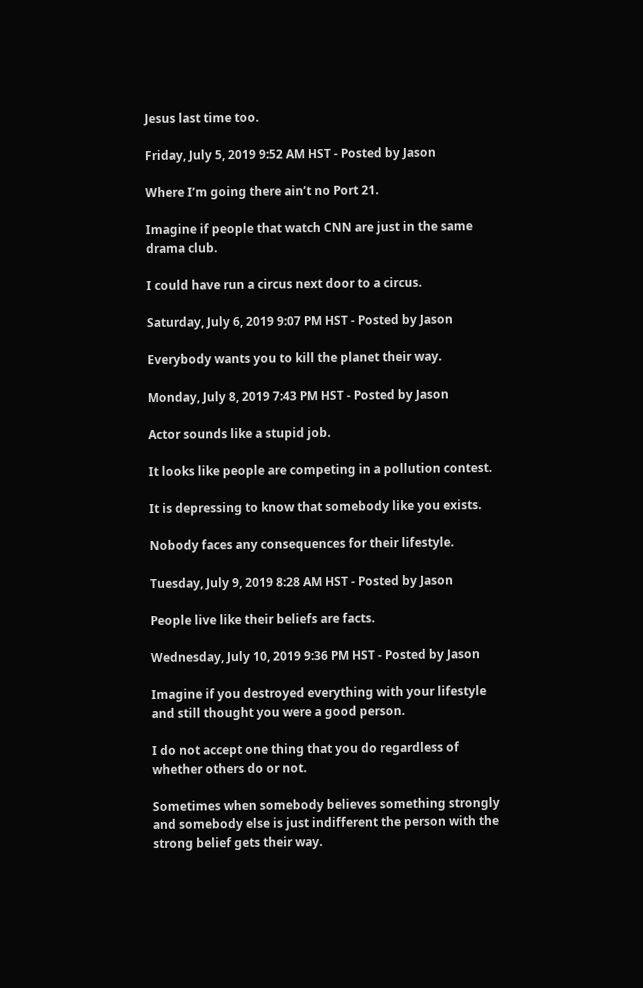Jesus last time too.

Friday, July 5, 2019 9:52 AM HST - Posted by Jason

Where I’m going there ain’t no Port 21.

Imagine if people that watch CNN are just in the same drama club.

I could have run a circus next door to a circus.

Saturday, July 6, 2019 9:07 PM HST - Posted by Jason

Everybody wants you to kill the planet their way.

Monday, July 8, 2019 7:43 PM HST - Posted by Jason

Actor sounds like a stupid job.

It looks like people are competing in a pollution contest.

It is depressing to know that somebody like you exists.

Nobody faces any consequences for their lifestyle.

Tuesday, July 9, 2019 8:28 AM HST - Posted by Jason

People live like their beliefs are facts.

Wednesday, July 10, 2019 9:36 PM HST - Posted by Jason

Imagine if you destroyed everything with your lifestyle and still thought you were a good person.

I do not accept one thing that you do regardless of whether others do or not.

Sometimes when somebody believes something strongly and somebody else is just indifferent the person with the strong belief gets their way.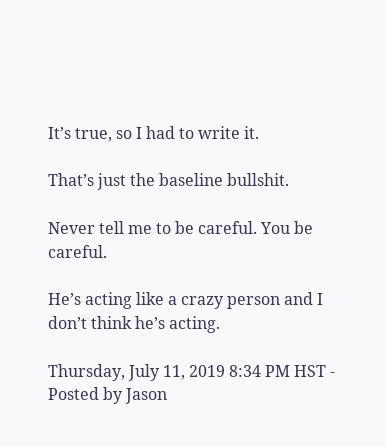It’s true, so I had to write it.

That’s just the baseline bullshit.

Never tell me to be careful. You be careful.

He’s acting like a crazy person and I don’t think he’s acting.

Thursday, July 11, 2019 8:34 PM HST - Posted by Jason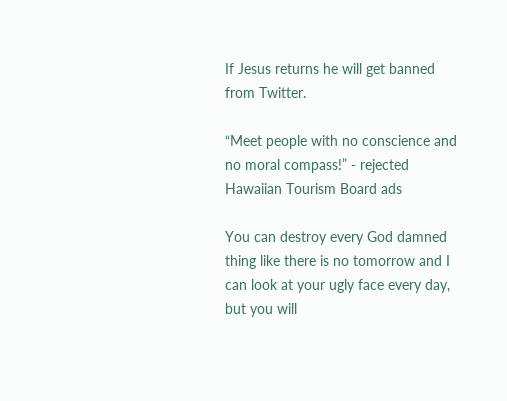If Jesus returns he will get banned from Twitter.

“Meet people with no conscience and no moral compass!” - rejected Hawaiian Tourism Board ads

You can destroy every God damned thing like there is no tomorrow and I can look at your ugly face every day, but you will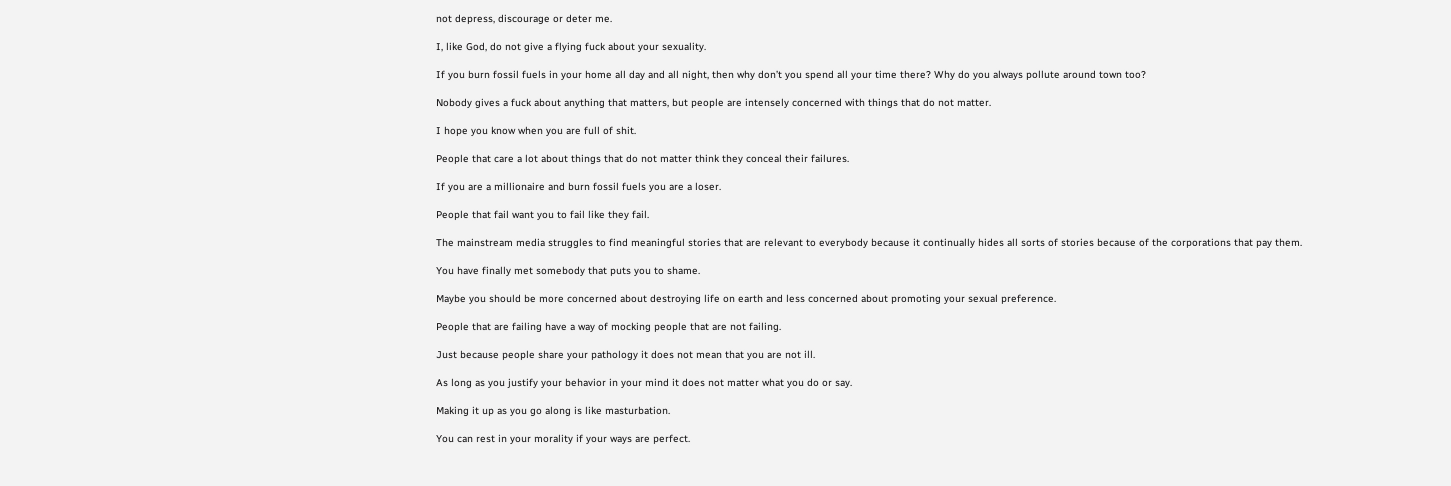not depress, discourage or deter me.

I, like God, do not give a flying fuck about your sexuality.

If you burn fossil fuels in your home all day and all night, then why don’t you spend all your time there? Why do you always pollute around town too?

Nobody gives a fuck about anything that matters, but people are intensely concerned with things that do not matter.

I hope you know when you are full of shit.

People that care a lot about things that do not matter think they conceal their failures.

If you are a millionaire and burn fossil fuels you are a loser.

People that fail want you to fail like they fail.

The mainstream media struggles to find meaningful stories that are relevant to everybody because it continually hides all sorts of stories because of the corporations that pay them.

You have finally met somebody that puts you to shame.

Maybe you should be more concerned about destroying life on earth and less concerned about promoting your sexual preference.

People that are failing have a way of mocking people that are not failing.

Just because people share your pathology it does not mean that you are not ill.

As long as you justify your behavior in your mind it does not matter what you do or say.

Making it up as you go along is like masturbation.

You can rest in your morality if your ways are perfect.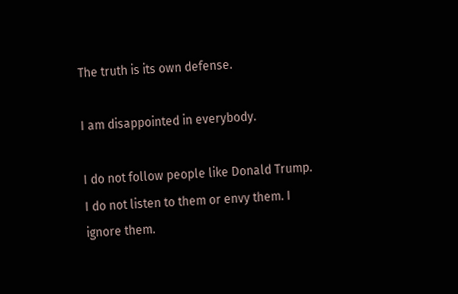The truth is its own defense.

I am disappointed in everybody.

I do not follow people like Donald Trump. I do not listen to them or envy them. I ignore them.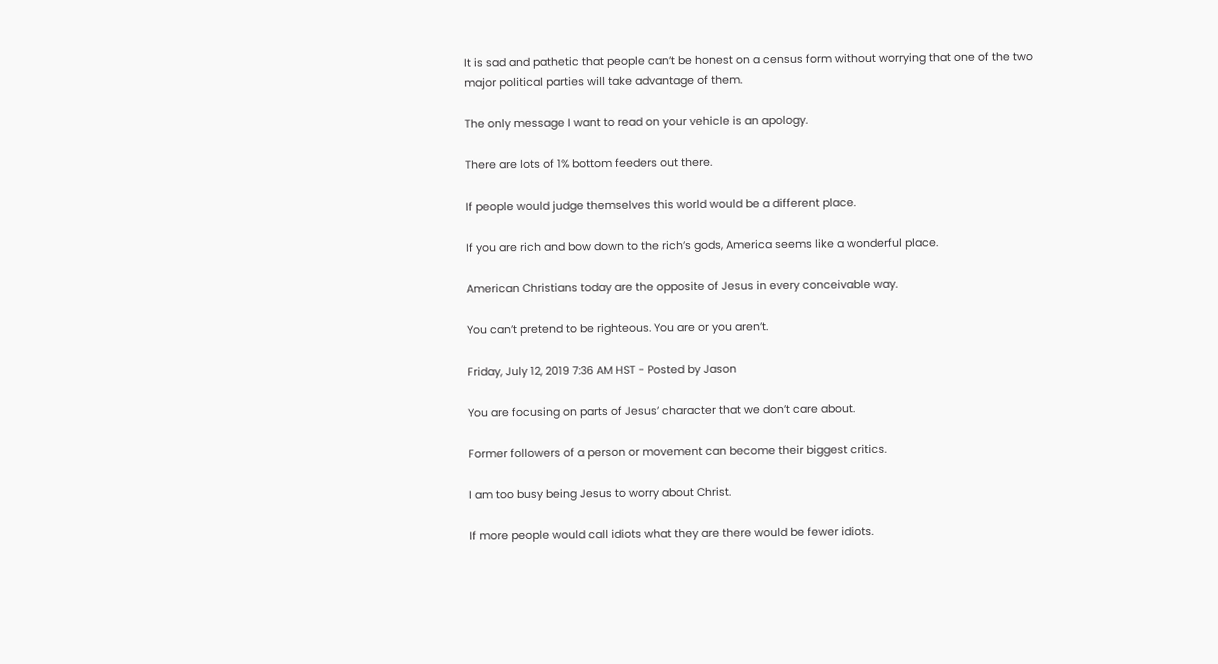It is sad and pathetic that people can’t be honest on a census form without worrying that one of the two major political parties will take advantage of them.

The only message I want to read on your vehicle is an apology.

There are lots of 1% bottom feeders out there.

If people would judge themselves this world would be a different place.

If you are rich and bow down to the rich’s gods, America seems like a wonderful place.

American Christians today are the opposite of Jesus in every conceivable way.

You can’t pretend to be righteous. You are or you aren’t.

Friday, July 12, 2019 7:36 AM HST - Posted by Jason

You are focusing on parts of Jesus’ character that we don’t care about.

Former followers of a person or movement can become their biggest critics.

I am too busy being Jesus to worry about Christ.

If more people would call idiots what they are there would be fewer idiots.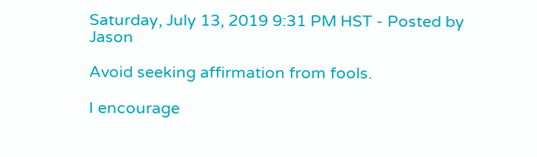Saturday, July 13, 2019 9:31 PM HST - Posted by Jason

Avoid seeking affirmation from fools.

I encourage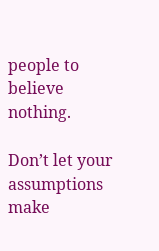people to believe nothing.

Don’t let your assumptions make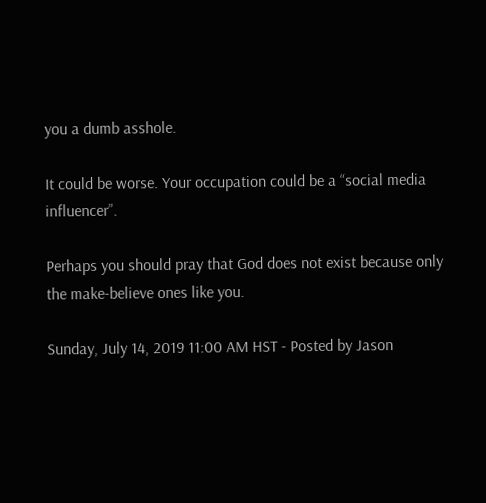you a dumb asshole.

It could be worse. Your occupation could be a “social media influencer”.

Perhaps you should pray that God does not exist because only the make-believe ones like you.

Sunday, July 14, 2019 11:00 AM HST - Posted by Jason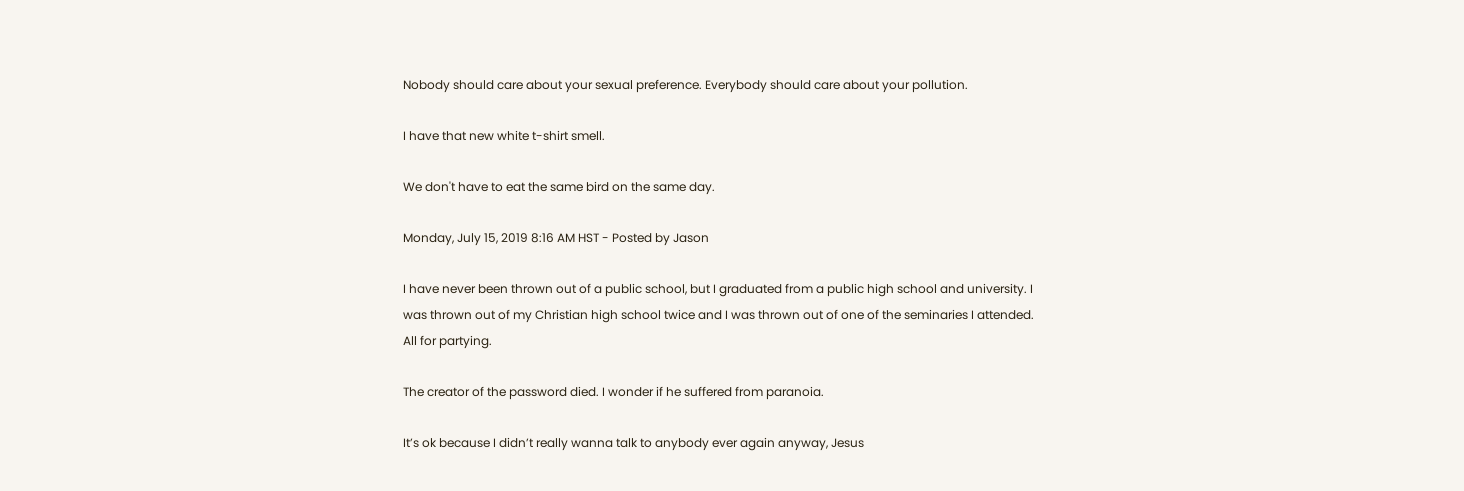Nobody should care about your sexual preference. Everybody should care about your pollution.

I have that new white t-shirt smell.

We don't have to eat the same bird on the same day.

Monday, July 15, 2019 8:16 AM HST - Posted by Jason

I have never been thrown out of a public school, but I graduated from a public high school and university. I was thrown out of my Christian high school twice and I was thrown out of one of the seminaries I attended. All for partying.

The creator of the password died. I wonder if he suffered from paranoia.

It’s ok because I didn’t really wanna talk to anybody ever again anyway, Jesus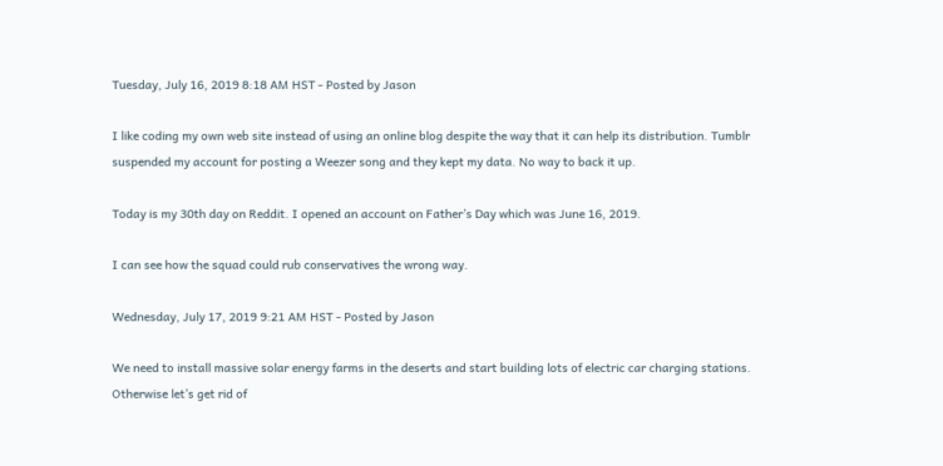Tuesday, July 16, 2019 8:18 AM HST - Posted by Jason

I like coding my own web site instead of using an online blog despite the way that it can help its distribution. Tumblr suspended my account for posting a Weezer song and they kept my data. No way to back it up.

Today is my 30th day on Reddit. I opened an account on Father’s Day which was June 16, 2019.

I can see how the squad could rub conservatives the wrong way.

Wednesday, July 17, 2019 9:21 AM HST - Posted by Jason

We need to install massive solar energy farms in the deserts and start building lots of electric car charging stations. Otherwise let’s get rid of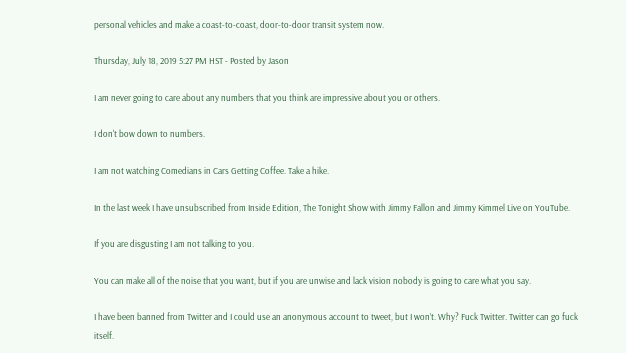personal vehicles and make a coast-to-coast, door-to-door transit system now.

Thursday, July 18, 2019 5:27 PM HST - Posted by Jason

I am never going to care about any numbers that you think are impressive about you or others.

I don't bow down to numbers.

I am not watching Comedians in Cars Getting Coffee. Take a hike.

In the last week I have unsubscribed from Inside Edition, The Tonight Show with Jimmy Fallon and Jimmy Kimmel Live on YouTube.

If you are disgusting I am not talking to you.

You can make all of the noise that you want, but if you are unwise and lack vision nobody is going to care what you say.

I have been banned from Twitter and I could use an anonymous account to tweet, but I won’t. Why? Fuck Twitter. Twitter can go fuck itself.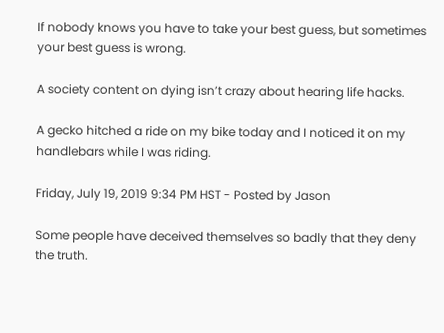If nobody knows you have to take your best guess, but sometimes your best guess is wrong.

A society content on dying isn’t crazy about hearing life hacks.

A gecko hitched a ride on my bike today and I noticed it on my handlebars while I was riding.

Friday, July 19, 2019 9:34 PM HST - Posted by Jason

Some people have deceived themselves so badly that they deny the truth.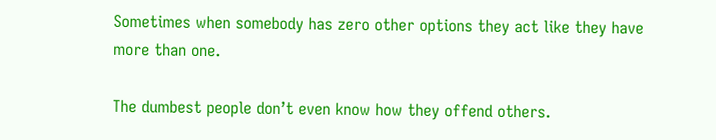Sometimes when somebody has zero other options they act like they have more than one.

The dumbest people don’t even know how they offend others.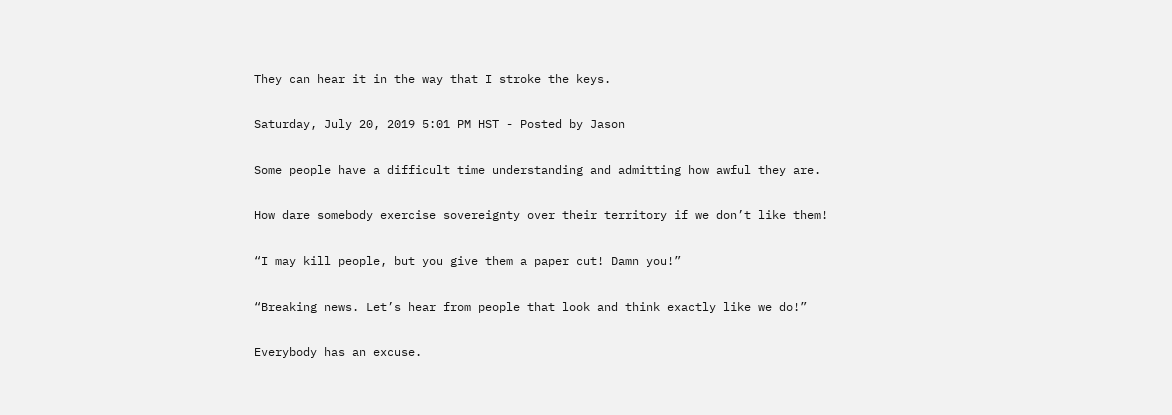They can hear it in the way that I stroke the keys.

Saturday, July 20, 2019 5:01 PM HST - Posted by Jason

Some people have a difficult time understanding and admitting how awful they are.

How dare somebody exercise sovereignty over their territory if we don’t like them!

“I may kill people, but you give them a paper cut! Damn you!”

“Breaking news. Let’s hear from people that look and think exactly like we do!”

Everybody has an excuse.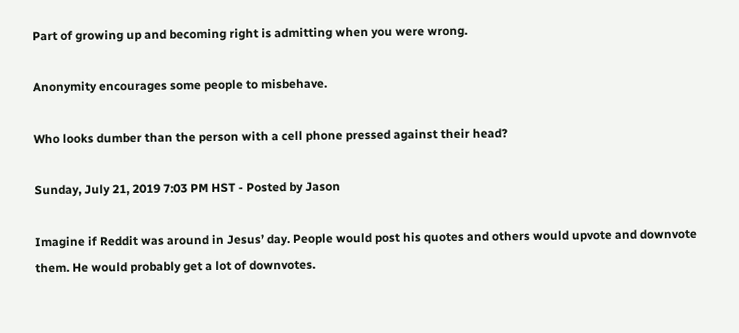Part of growing up and becoming right is admitting when you were wrong.

Anonymity encourages some people to misbehave.

Who looks dumber than the person with a cell phone pressed against their head?

Sunday, July 21, 2019 7:03 PM HST - Posted by Jason

Imagine if Reddit was around in Jesus’ day. People would post his quotes and others would upvote and downvote them. He would probably get a lot of downvotes.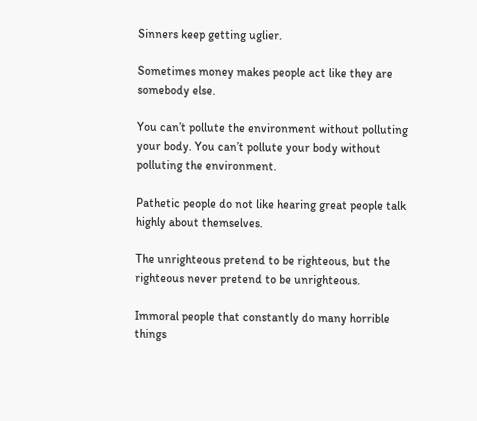Sinners keep getting uglier.

Sometimes money makes people act like they are somebody else.

You can’t pollute the environment without polluting your body. You can’t pollute your body without polluting the environment.

Pathetic people do not like hearing great people talk highly about themselves.

The unrighteous pretend to be righteous, but the righteous never pretend to be unrighteous.

Immoral people that constantly do many horrible things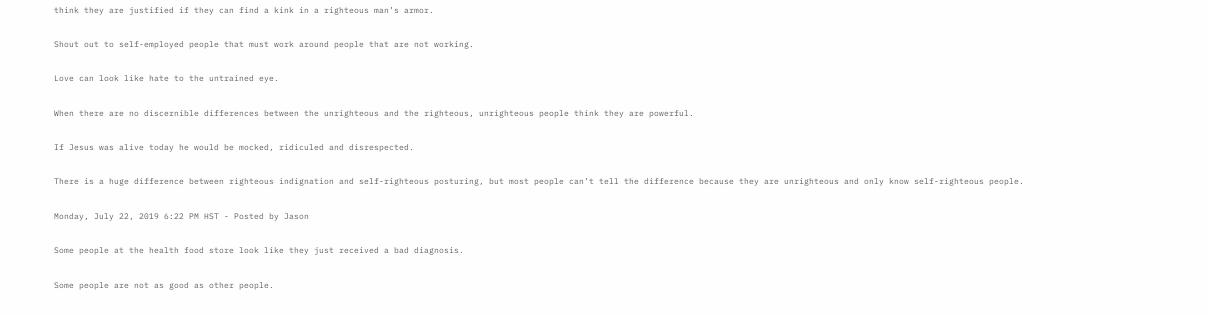think they are justified if they can find a kink in a righteous man’s armor.

Shout out to self-employed people that must work around people that are not working.

Love can look like hate to the untrained eye.

When there are no discernible differences between the unrighteous and the righteous, unrighteous people think they are powerful.

If Jesus was alive today he would be mocked, ridiculed and disrespected.

There is a huge difference between righteous indignation and self-righteous posturing, but most people can’t tell the difference because they are unrighteous and only know self-righteous people.

Monday, July 22, 2019 6:22 PM HST - Posted by Jason

Some people at the health food store look like they just received a bad diagnosis.

Some people are not as good as other people.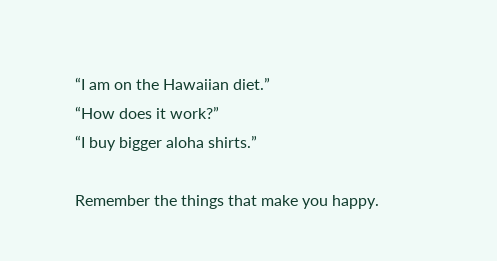“I am on the Hawaiian diet.”
“How does it work?”
“I buy bigger aloha shirts.”

Remember the things that make you happy.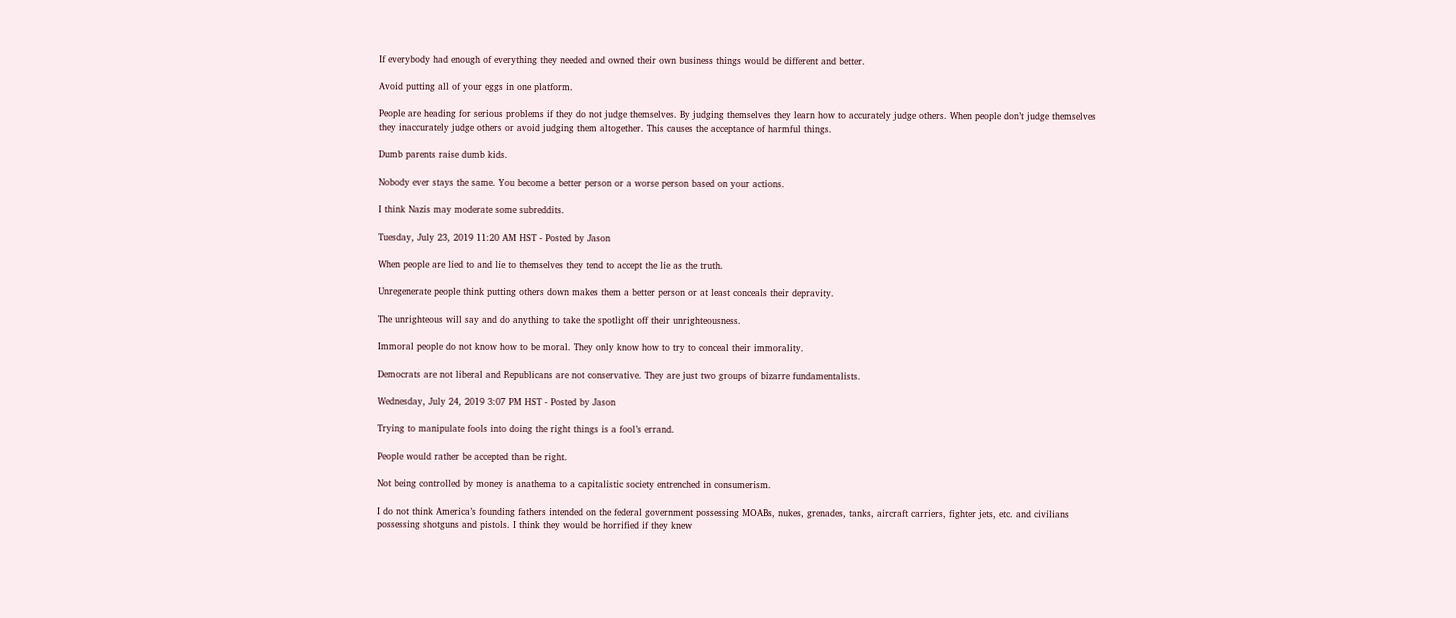If everybody had enough of everything they needed and owned their own business things would be different and better.

Avoid putting all of your eggs in one platform.

People are heading for serious problems if they do not judge themselves. By judging themselves they learn how to accurately judge others. When people don’t judge themselves they inaccurately judge others or avoid judging them altogether. This causes the acceptance of harmful things.

Dumb parents raise dumb kids.

Nobody ever stays the same. You become a better person or a worse person based on your actions.

I think Nazis may moderate some subreddits.

Tuesday, July 23, 2019 11:20 AM HST - Posted by Jason

When people are lied to and lie to themselves they tend to accept the lie as the truth.

Unregenerate people think putting others down makes them a better person or at least conceals their depravity.

The unrighteous will say and do anything to take the spotlight off their unrighteousness.

Immoral people do not know how to be moral. They only know how to try to conceal their immorality.

Democrats are not liberal and Republicans are not conservative. They are just two groups of bizarre fundamentalists.

Wednesday, July 24, 2019 3:07 PM HST - Posted by Jason

Trying to manipulate fools into doing the right things is a fool’s errand.

People would rather be accepted than be right.

Not being controlled by money is anathema to a capitalistic society entrenched in consumerism.

I do not think America’s founding fathers intended on the federal government possessing MOABs, nukes, grenades, tanks, aircraft carriers, fighter jets, etc. and civilians possessing shotguns and pistols. I think they would be horrified if they knew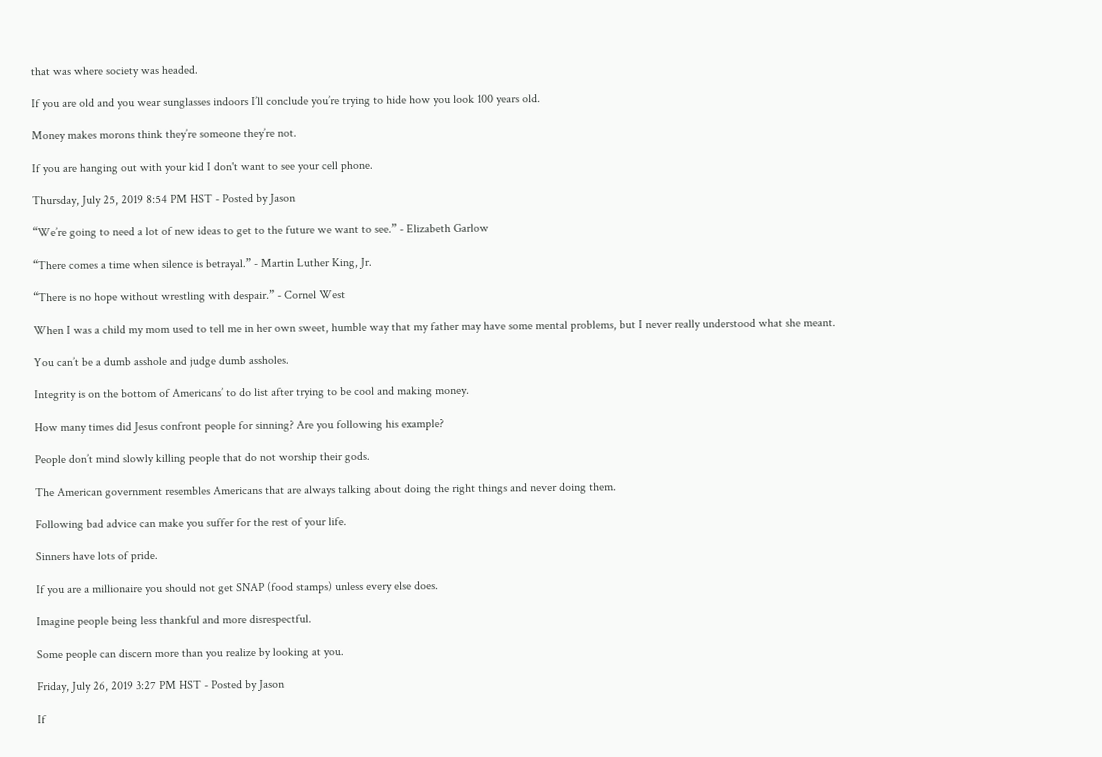that was where society was headed.

If you are old and you wear sunglasses indoors I’ll conclude you’re trying to hide how you look 100 years old.

Money makes morons think they’re someone they’re not.

If you are hanging out with your kid I don't want to see your cell phone.

Thursday, July 25, 2019 8:54 PM HST - Posted by Jason

“We’re going to need a lot of new ideas to get to the future we want to see.” - Elizabeth Garlow

“There comes a time when silence is betrayal.” - Martin Luther King, Jr.

“There is no hope without wrestling with despair.” - Cornel West

When I was a child my mom used to tell me in her own sweet, humble way that my father may have some mental problems, but I never really understood what she meant.

You can’t be a dumb asshole and judge dumb assholes.

Integrity is on the bottom of Americans’ to do list after trying to be cool and making money.

How many times did Jesus confront people for sinning? Are you following his example?

People don’t mind slowly killing people that do not worship their gods.

The American government resembles Americans that are always talking about doing the right things and never doing them.

Following bad advice can make you suffer for the rest of your life.

Sinners have lots of pride.

If you are a millionaire you should not get SNAP (food stamps) unless every else does.

Imagine people being less thankful and more disrespectful.

Some people can discern more than you realize by looking at you.

Friday, July 26, 2019 3:27 PM HST - Posted by Jason

If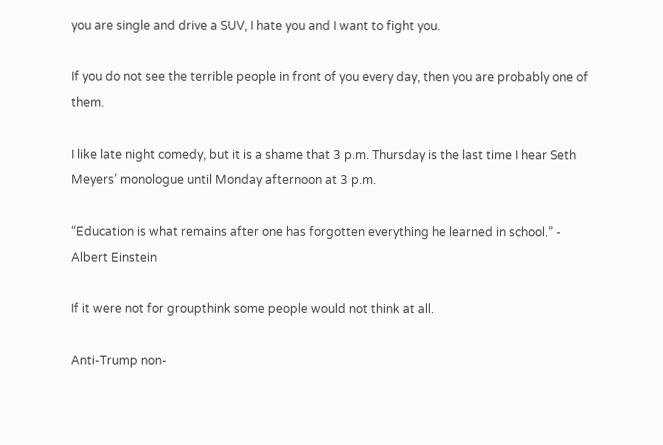you are single and drive a SUV, I hate you and I want to fight you.

If you do not see the terrible people in front of you every day, then you are probably one of them.

I like late night comedy, but it is a shame that 3 p.m. Thursday is the last time I hear Seth Meyers’ monologue until Monday afternoon at 3 p.m.

“Education is what remains after one has forgotten everything he learned in school.” - Albert Einstein

If it were not for groupthink some people would not think at all.

Anti-Trump non-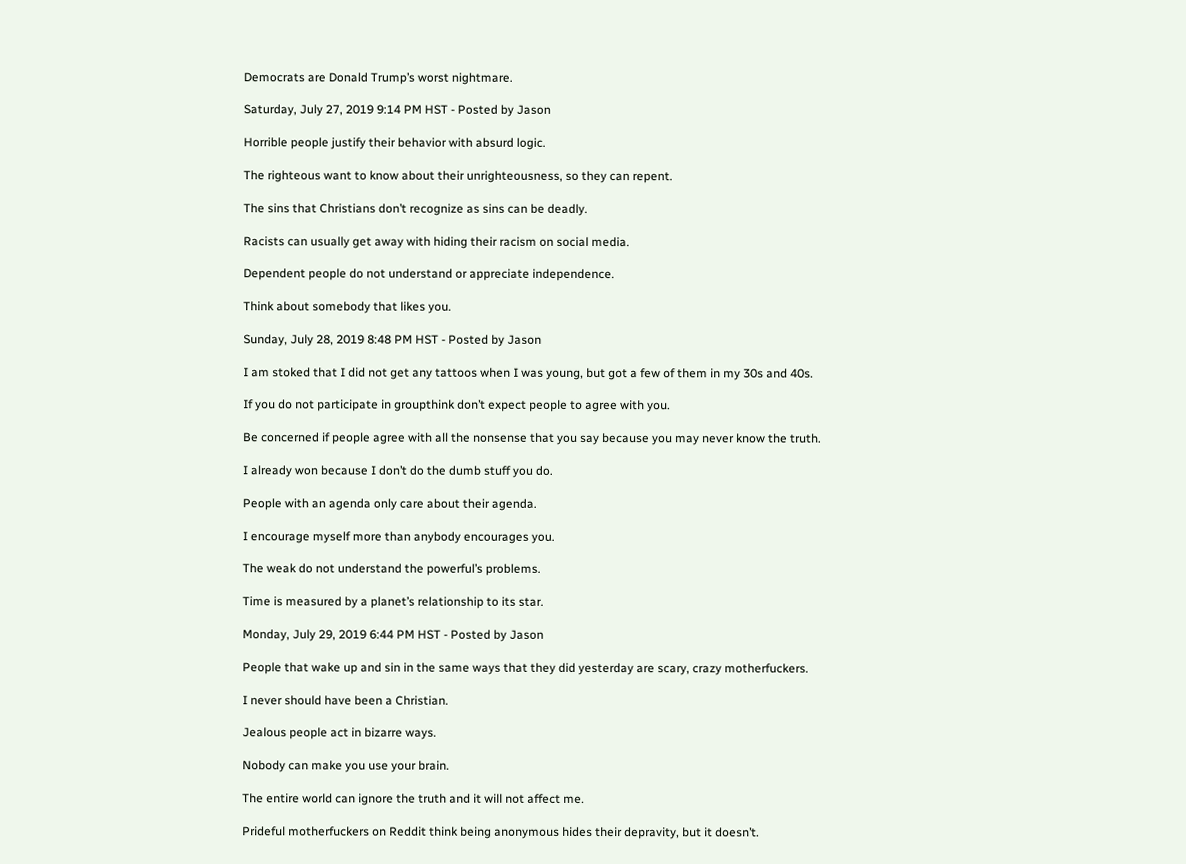Democrats are Donald Trump’s worst nightmare.

Saturday, July 27, 2019 9:14 PM HST - Posted by Jason

Horrible people justify their behavior with absurd logic.

The righteous want to know about their unrighteousness, so they can repent.

The sins that Christians don’t recognize as sins can be deadly.

Racists can usually get away with hiding their racism on social media.

Dependent people do not understand or appreciate independence.

Think about somebody that likes you.

Sunday, July 28, 2019 8:48 PM HST - Posted by Jason

I am stoked that I did not get any tattoos when I was young, but got a few of them in my 30s and 40s.

If you do not participate in groupthink don’t expect people to agree with you.

Be concerned if people agree with all the nonsense that you say because you may never know the truth.

I already won because I don’t do the dumb stuff you do.

People with an agenda only care about their agenda.

I encourage myself more than anybody encourages you.

The weak do not understand the powerful’s problems.

Time is measured by a planet’s relationship to its star.

Monday, July 29, 2019 6:44 PM HST - Posted by Jason

People that wake up and sin in the same ways that they did yesterday are scary, crazy motherfuckers.

I never should have been a Christian.

Jealous people act in bizarre ways.

Nobody can make you use your brain.

The entire world can ignore the truth and it will not affect me.

Prideful motherfuckers on Reddit think being anonymous hides their depravity, but it doesn’t.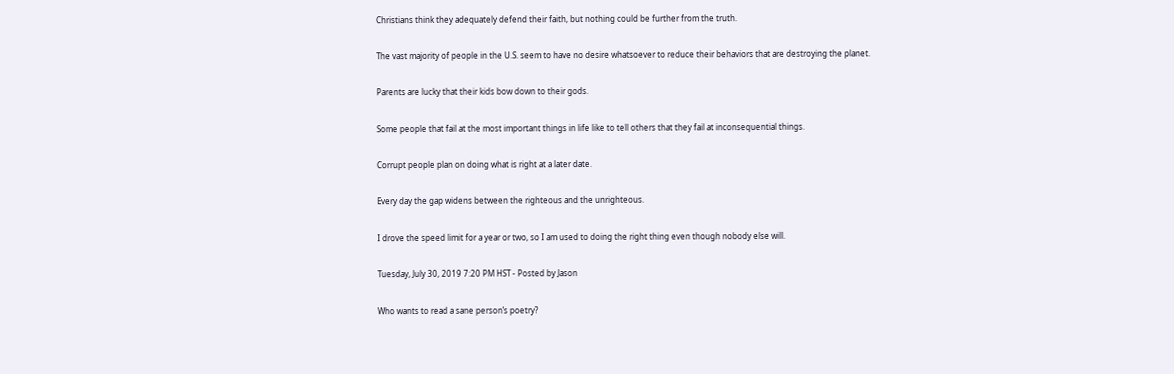Christians think they adequately defend their faith, but nothing could be further from the truth.

The vast majority of people in the U.S. seem to have no desire whatsoever to reduce their behaviors that are destroying the planet.

Parents are lucky that their kids bow down to their gods.

Some people that fail at the most important things in life like to tell others that they fail at inconsequential things.

Corrupt people plan on doing what is right at a later date.

Every day the gap widens between the righteous and the unrighteous.

I drove the speed limit for a year or two, so I am used to doing the right thing even though nobody else will.

Tuesday, July 30, 2019 7:20 PM HST - Posted by Jason

Who wants to read a sane person’s poetry?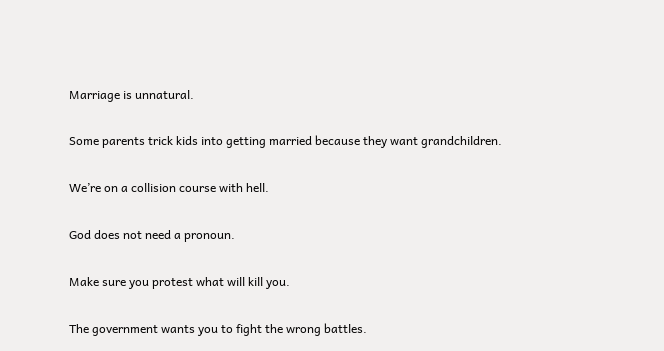Marriage is unnatural.

Some parents trick kids into getting married because they want grandchildren.

We’re on a collision course with hell.

God does not need a pronoun.

Make sure you protest what will kill you.

The government wants you to fight the wrong battles.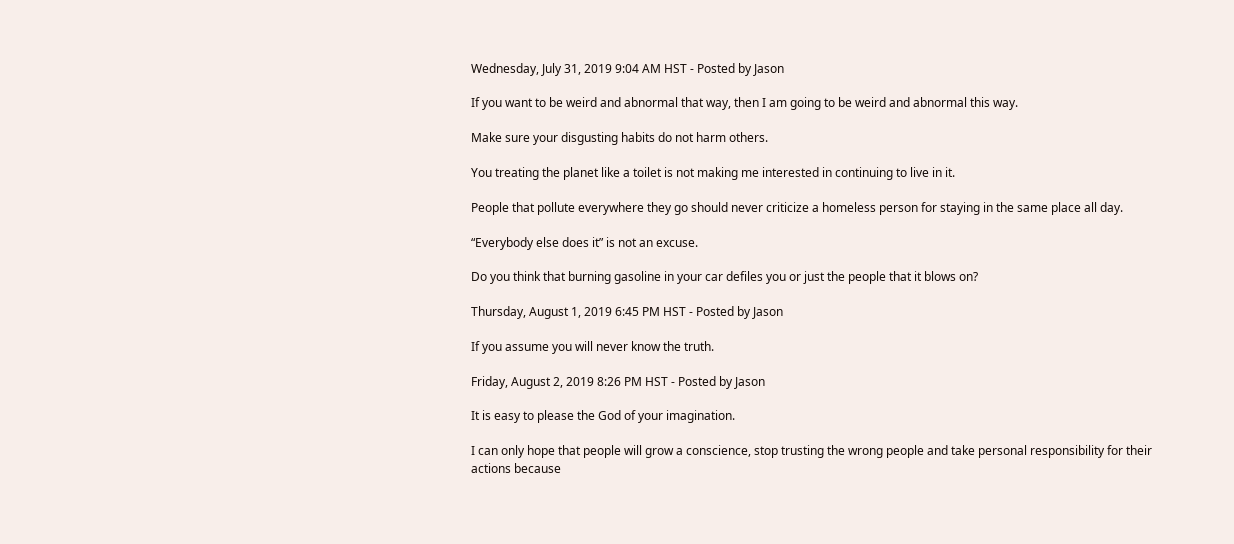Wednesday, July 31, 2019 9:04 AM HST - Posted by Jason

If you want to be weird and abnormal that way, then I am going to be weird and abnormal this way.

Make sure your disgusting habits do not harm others.

You treating the planet like a toilet is not making me interested in continuing to live in it.

People that pollute everywhere they go should never criticize a homeless person for staying in the same place all day.

“Everybody else does it” is not an excuse.

Do you think that burning gasoline in your car defiles you or just the people that it blows on?

Thursday, August 1, 2019 6:45 PM HST - Posted by Jason

If you assume you will never know the truth.

Friday, August 2, 2019 8:26 PM HST - Posted by Jason

It is easy to please the God of your imagination.

I can only hope that people will grow a conscience, stop trusting the wrong people and take personal responsibility for their actions because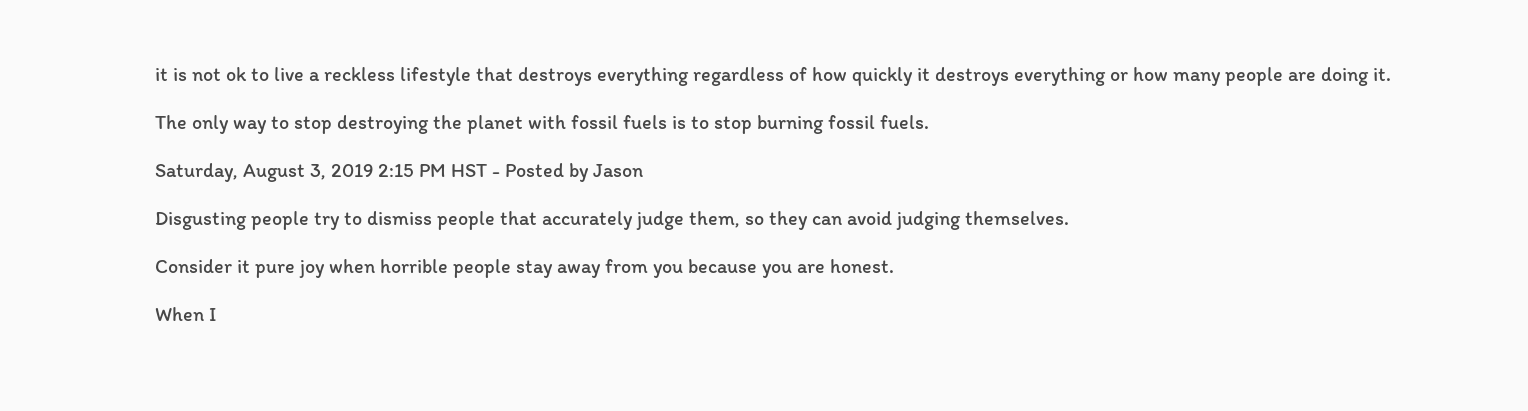it is not ok to live a reckless lifestyle that destroys everything regardless of how quickly it destroys everything or how many people are doing it.

The only way to stop destroying the planet with fossil fuels is to stop burning fossil fuels.

Saturday, August 3, 2019 2:15 PM HST - Posted by Jason

Disgusting people try to dismiss people that accurately judge them, so they can avoid judging themselves.

Consider it pure joy when horrible people stay away from you because you are honest.

When I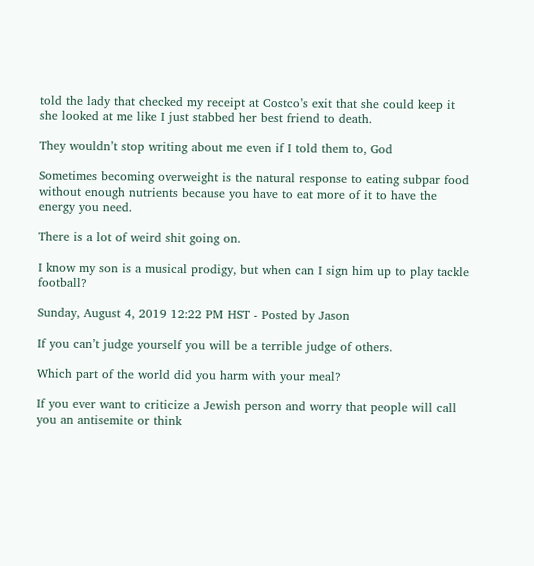told the lady that checked my receipt at Costco’s exit that she could keep it she looked at me like I just stabbed her best friend to death.

They wouldn’t stop writing about me even if I told them to, God

Sometimes becoming overweight is the natural response to eating subpar food without enough nutrients because you have to eat more of it to have the energy you need.

There is a lot of weird shit going on.

I know my son is a musical prodigy, but when can I sign him up to play tackle football?

Sunday, August 4, 2019 12:22 PM HST - Posted by Jason

If you can’t judge yourself you will be a terrible judge of others.

Which part of the world did you harm with your meal?

If you ever want to criticize a Jewish person and worry that people will call you an antisemite or think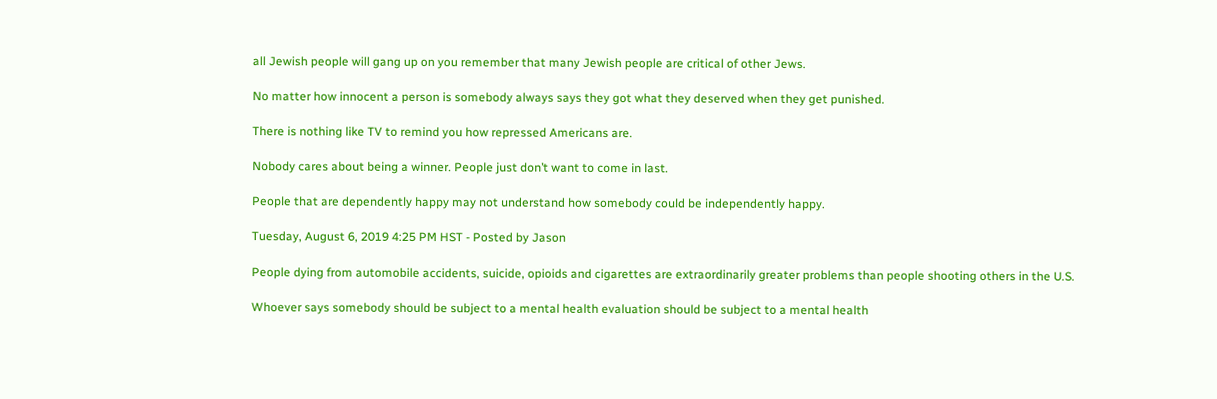all Jewish people will gang up on you remember that many Jewish people are critical of other Jews.

No matter how innocent a person is somebody always says they got what they deserved when they get punished.

There is nothing like TV to remind you how repressed Americans are.

Nobody cares about being a winner. People just don’t want to come in last.

People that are dependently happy may not understand how somebody could be independently happy.

Tuesday, August 6, 2019 4:25 PM HST - Posted by Jason

People dying from automobile accidents, suicide, opioids and cigarettes are extraordinarily greater problems than people shooting others in the U.S.

Whoever says somebody should be subject to a mental health evaluation should be subject to a mental health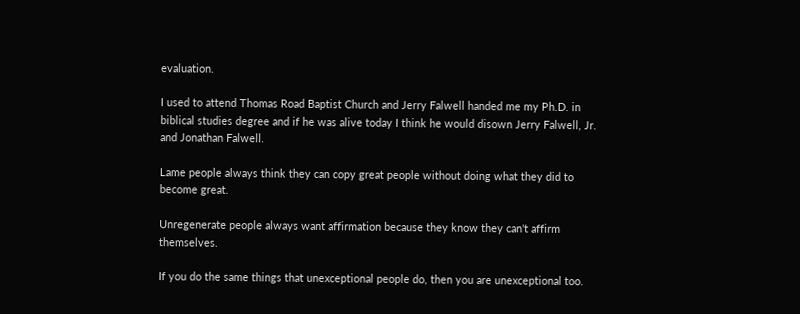evaluation.

I used to attend Thomas Road Baptist Church and Jerry Falwell handed me my Ph.D. in biblical studies degree and if he was alive today I think he would disown Jerry Falwell, Jr. and Jonathan Falwell.

Lame people always think they can copy great people without doing what they did to become great.

Unregenerate people always want affirmation because they know they can't affirm themselves.

If you do the same things that unexceptional people do, then you are unexceptional too.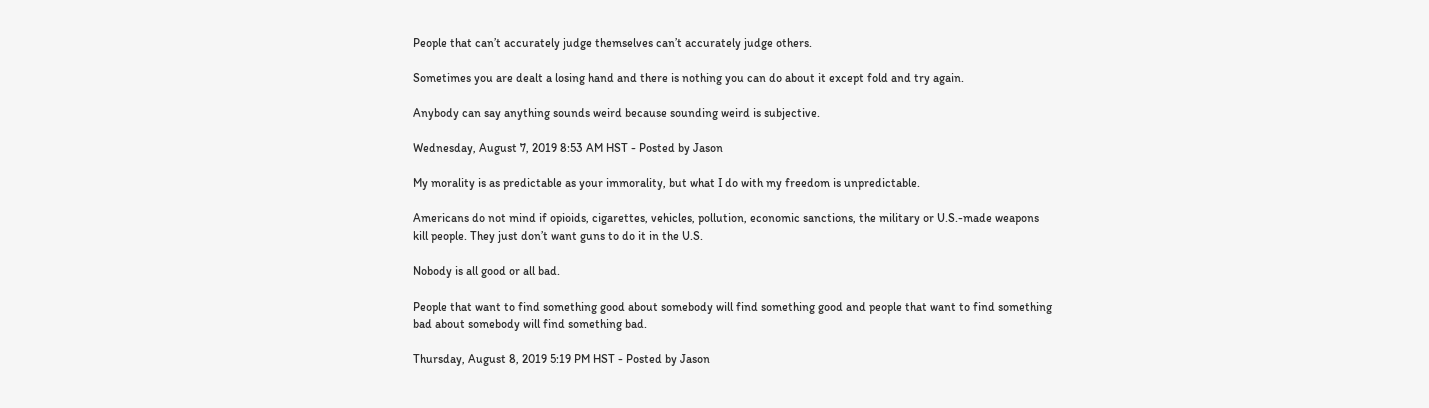People that can’t accurately judge themselves can’t accurately judge others.

Sometimes you are dealt a losing hand and there is nothing you can do about it except fold and try again.

Anybody can say anything sounds weird because sounding weird is subjective.

Wednesday, August 7, 2019 8:53 AM HST - Posted by Jason

My morality is as predictable as your immorality, but what I do with my freedom is unpredictable.

Americans do not mind if opioids, cigarettes, vehicles, pollution, economic sanctions, the military or U.S.-made weapons kill people. They just don’t want guns to do it in the U.S.

Nobody is all good or all bad.

People that want to find something good about somebody will find something good and people that want to find something bad about somebody will find something bad.

Thursday, August 8, 2019 5:19 PM HST - Posted by Jason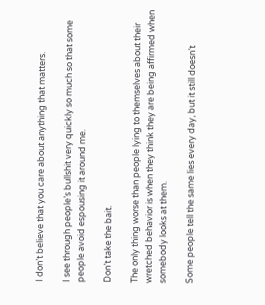I don’t believe that you care about anything that matters.

I see through people’s bullshit very quickly so much so that some people avoid espousing it around me.

Don’t take the bait.

The only thing worse than people lying to themselves about their wretched behavior is when they think they are being affirmed when somebody looks at them.

Some people tell the same lies every day, but it still doesn’t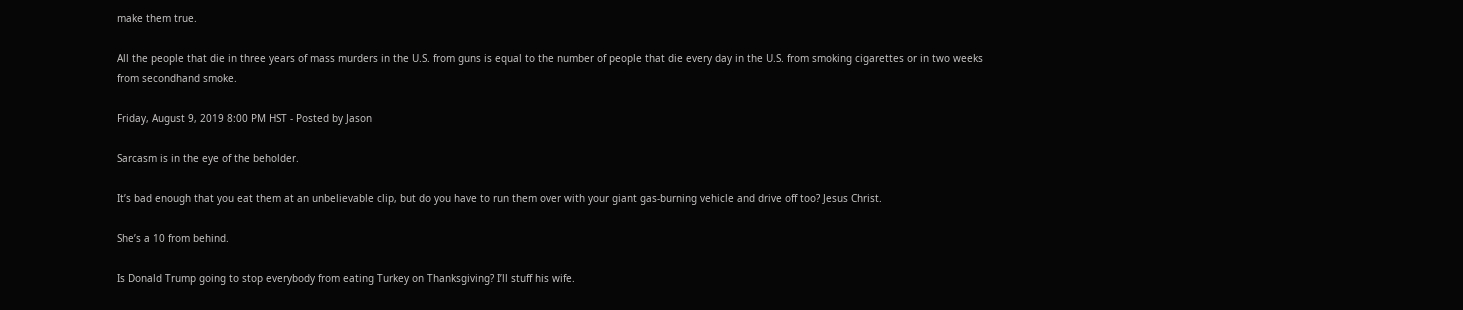make them true.

All the people that die in three years of mass murders in the U.S. from guns is equal to the number of people that die every day in the U.S. from smoking cigarettes or in two weeks from secondhand smoke.

Friday, August 9, 2019 8:00 PM HST - Posted by Jason

Sarcasm is in the eye of the beholder.

It’s bad enough that you eat them at an unbelievable clip, but do you have to run them over with your giant gas-burning vehicle and drive off too? Jesus Christ.

She’s a 10 from behind.

Is Donald Trump going to stop everybody from eating Turkey on Thanksgiving? I’ll stuff his wife.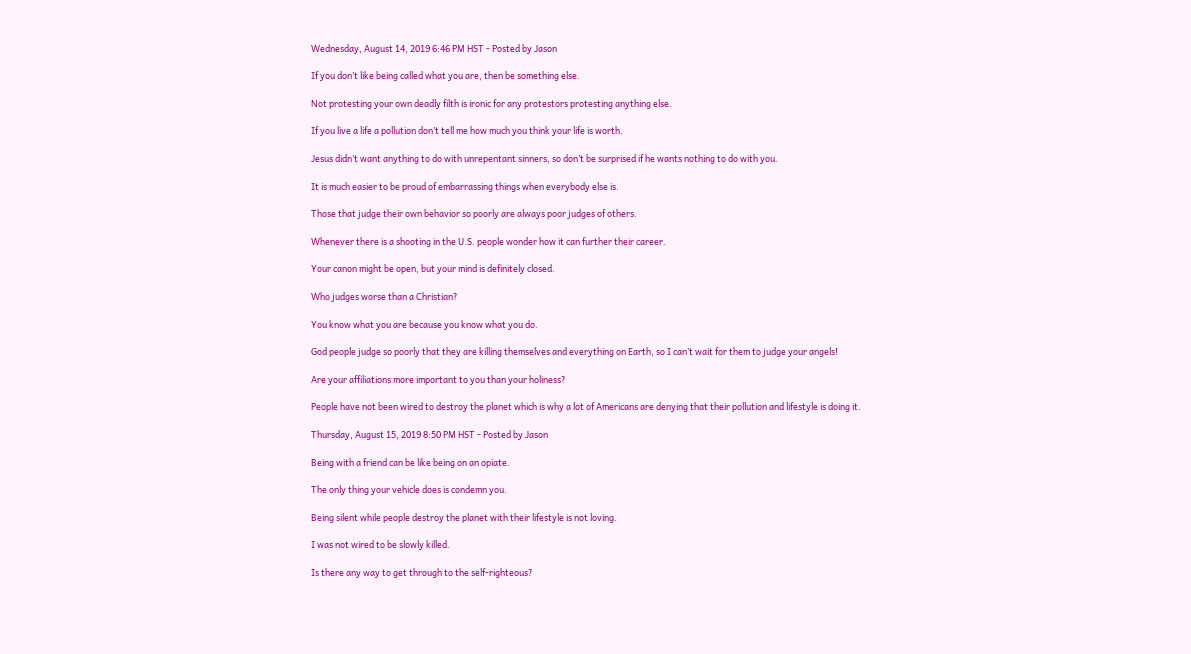Wednesday, August 14, 2019 6:46 PM HST - Posted by Jason

If you don’t like being called what you are, then be something else.

Not protesting your own deadly filth is ironic for any protestors protesting anything else.

If you live a life a pollution don’t tell me how much you think your life is worth.

Jesus didn’t want anything to do with unrepentant sinners, so don’t be surprised if he wants nothing to do with you.

It is much easier to be proud of embarrassing things when everybody else is.

Those that judge their own behavior so poorly are always poor judges of others.

Whenever there is a shooting in the U.S. people wonder how it can further their career.

Your canon might be open, but your mind is definitely closed.

Who judges worse than a Christian?

You know what you are because you know what you do.

God people judge so poorly that they are killing themselves and everything on Earth, so I can’t wait for them to judge your angels!

Are your affiliations more important to you than your holiness?

People have not been wired to destroy the planet which is why a lot of Americans are denying that their pollution and lifestyle is doing it.

Thursday, August 15, 2019 8:50 PM HST - Posted by Jason

Being with a friend can be like being on an opiate.

The only thing your vehicle does is condemn you.

Being silent while people destroy the planet with their lifestyle is not loving.

I was not wired to be slowly killed.

Is there any way to get through to the self-righteous?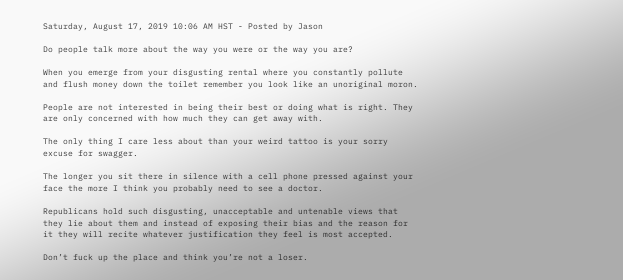Saturday, August 17, 2019 10:06 AM HST - Posted by Jason

Do people talk more about the way you were or the way you are?

When you emerge from your disgusting rental where you constantly pollute and flush money down the toilet remember you look like an unoriginal moron.

People are not interested in being their best or doing what is right. They are only concerned with how much they can get away with.

The only thing I care less about than your weird tattoo is your sorry excuse for swagger.

The longer you sit there in silence with a cell phone pressed against your face the more I think you probably need to see a doctor.

Republicans hold such disgusting, unacceptable and untenable views that they lie about them and instead of exposing their bias and the reason for it they will recite whatever justification they feel is most accepted.

Don’t fuck up the place and think you’re not a loser.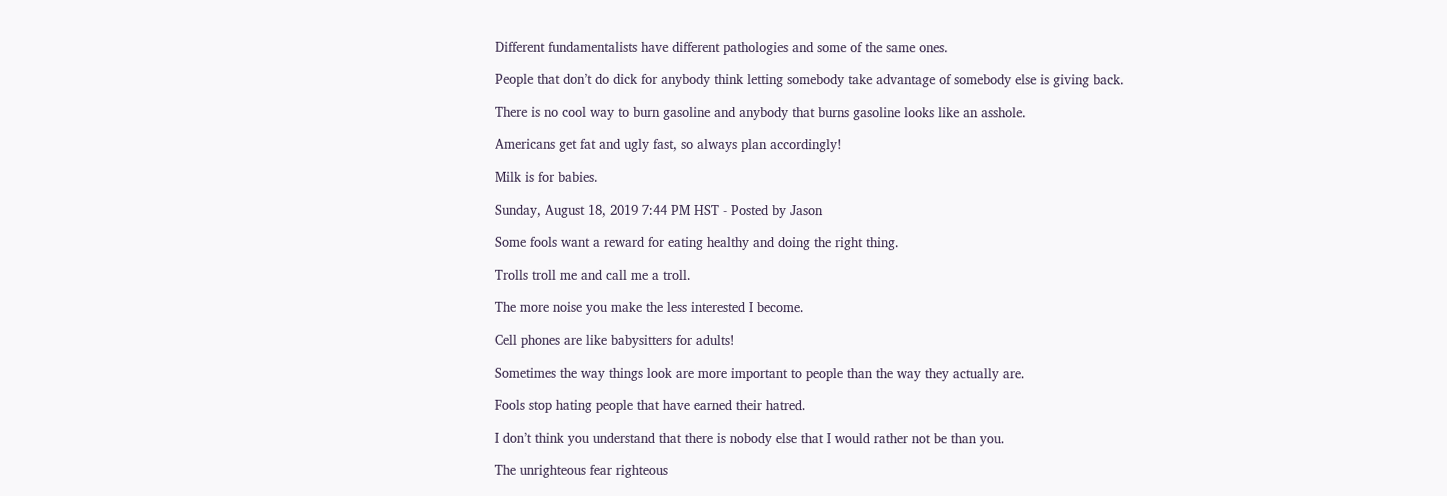Different fundamentalists have different pathologies and some of the same ones.

People that don’t do dick for anybody think letting somebody take advantage of somebody else is giving back.

There is no cool way to burn gasoline and anybody that burns gasoline looks like an asshole.

Americans get fat and ugly fast, so always plan accordingly!

Milk is for babies.

Sunday, August 18, 2019 7:44 PM HST - Posted by Jason

Some fools want a reward for eating healthy and doing the right thing.

Trolls troll me and call me a troll.

The more noise you make the less interested I become.

Cell phones are like babysitters for adults!

Sometimes the way things look are more important to people than the way they actually are.

Fools stop hating people that have earned their hatred.

I don’t think you understand that there is nobody else that I would rather not be than you.

The unrighteous fear righteous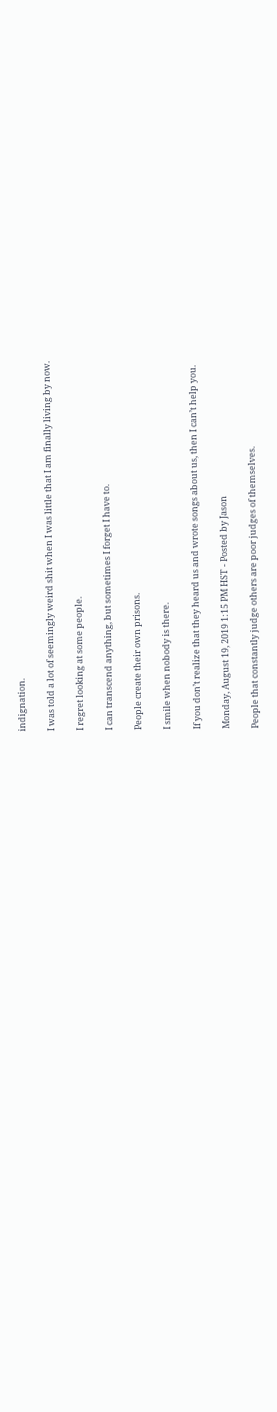indignation.

I was told a lot of seemingly weird shit when I was little that I am finally living by now.

I regret looking at some people.

I can transcend anything, but sometimes I forget I have to.

People create their own prisons.

I smile when nobody is there.

If you don’t realize that they heard us and wrote songs about us, then I can’t help you.

Monday, August 19, 2019 1:15 PM HST - Posted by Jason

People that constantly judge others are poor judges of themselves.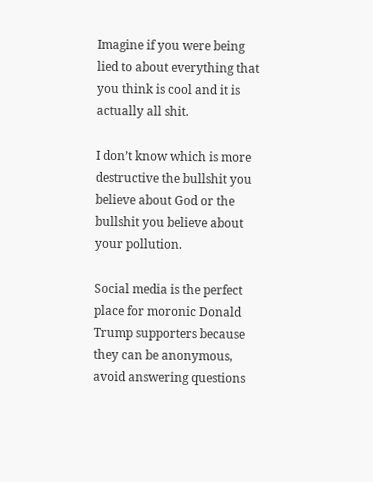Imagine if you were being lied to about everything that you think is cool and it is actually all shit.

I don’t know which is more destructive the bullshit you believe about God or the bullshit you believe about your pollution.

Social media is the perfect place for moronic Donald Trump supporters because they can be anonymous, avoid answering questions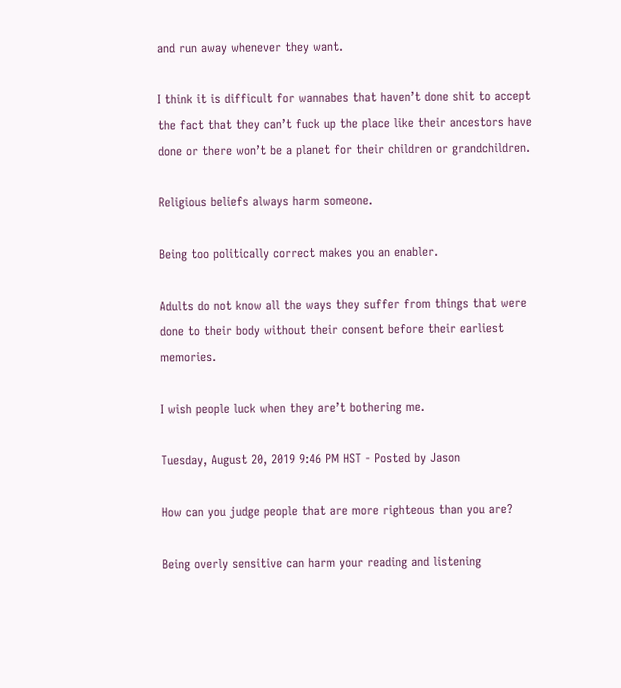and run away whenever they want.

I think it is difficult for wannabes that haven’t done shit to accept the fact that they can’t fuck up the place like their ancestors have done or there won’t be a planet for their children or grandchildren.

Religious beliefs always harm someone.

Being too politically correct makes you an enabler.

Adults do not know all the ways they suffer from things that were done to their body without their consent before their earliest memories.

I wish people luck when they are’t bothering me.

Tuesday, August 20, 2019 9:46 PM HST - Posted by Jason

How can you judge people that are more righteous than you are?

Being overly sensitive can harm your reading and listening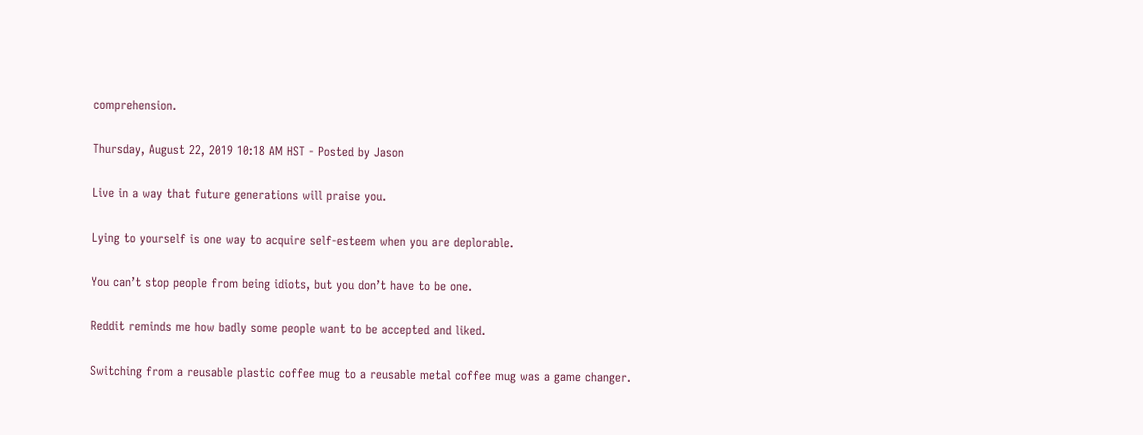comprehension.

Thursday, August 22, 2019 10:18 AM HST - Posted by Jason

Live in a way that future generations will praise you.

Lying to yourself is one way to acquire self-esteem when you are deplorable.

You can’t stop people from being idiots, but you don’t have to be one.

Reddit reminds me how badly some people want to be accepted and liked.

Switching from a reusable plastic coffee mug to a reusable metal coffee mug was a game changer.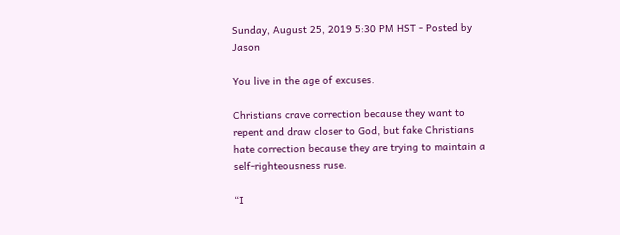Sunday, August 25, 2019 5:30 PM HST - Posted by Jason

You live in the age of excuses.

Christians crave correction because they want to repent and draw closer to God, but fake Christians hate correction because they are trying to maintain a self-righteousness ruse.

“I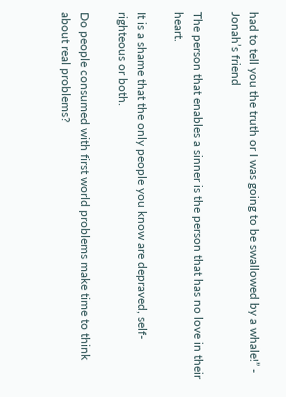had to tell you the truth or I was going to be swallowed by a whale!” - Jonah’s friend

The person that enables a sinner is the person that has no love in their heart.

It is a shame that the only people you know are depraved, self-righteous or both.

Do people consumed with first world problems make time to think about real problems?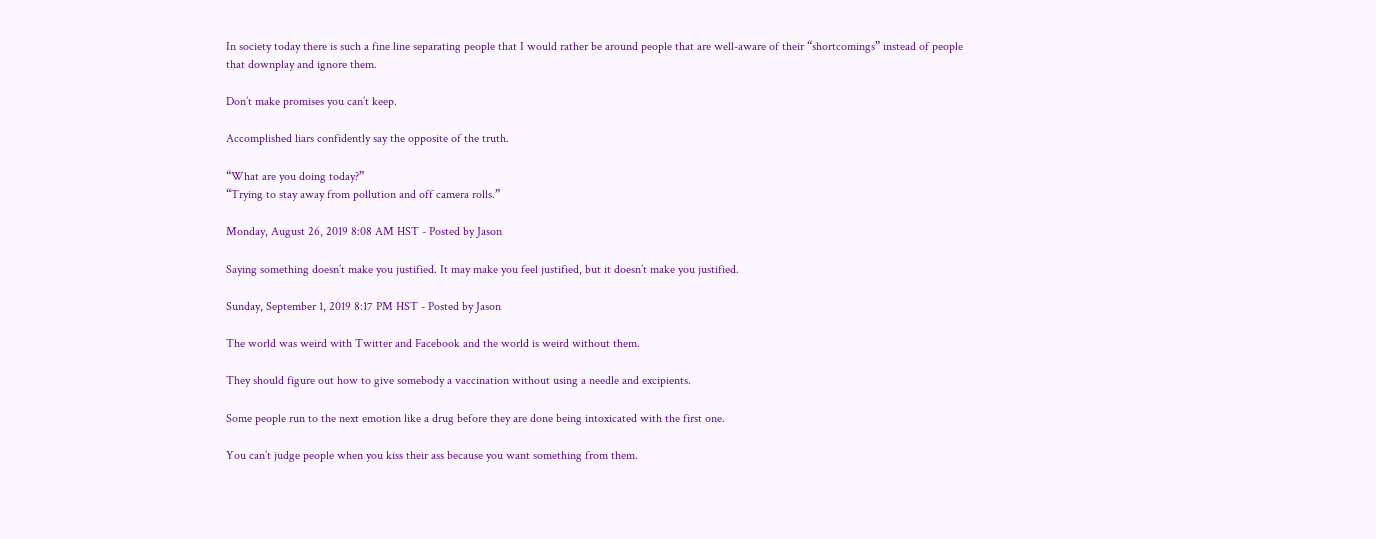In society today there is such a fine line separating people that I would rather be around people that are well-aware of their “shortcomings” instead of people that downplay and ignore them.

Don’t make promises you can’t keep.

Accomplished liars confidently say the opposite of the truth.

“What are you doing today?”
“Trying to stay away from pollution and off camera rolls.”

Monday, August 26, 2019 8:08 AM HST - Posted by Jason

Saying something doesn’t make you justified. It may make you feel justified, but it doesn’t make you justified.

Sunday, September 1, 2019 8:17 PM HST - Posted by Jason

The world was weird with Twitter and Facebook and the world is weird without them.

They should figure out how to give somebody a vaccination without using a needle and excipients.

Some people run to the next emotion like a drug before they are done being intoxicated with the first one.

You can’t judge people when you kiss their ass because you want something from them.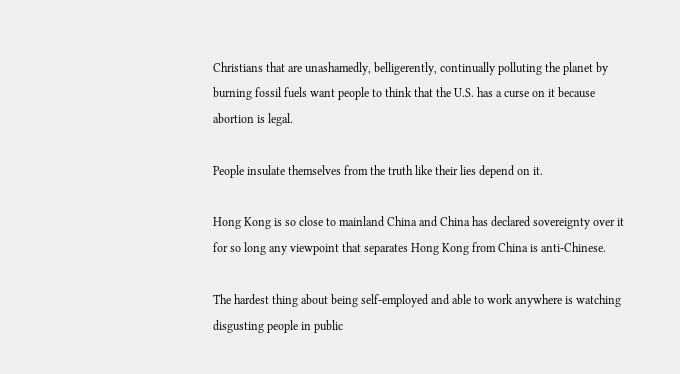Christians that are unashamedly, belligerently, continually polluting the planet by burning fossil fuels want people to think that the U.S. has a curse on it because abortion is legal.

People insulate themselves from the truth like their lies depend on it.

Hong Kong is so close to mainland China and China has declared sovereignty over it for so long any viewpoint that separates Hong Kong from China is anti-Chinese.

The hardest thing about being self-employed and able to work anywhere is watching disgusting people in public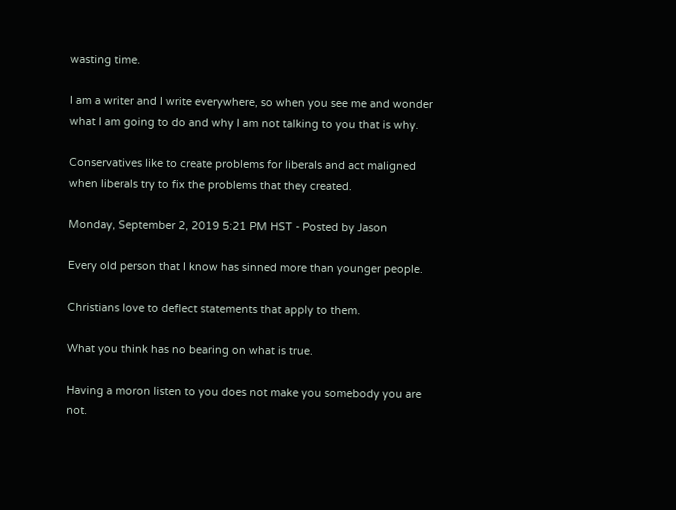wasting time.

I am a writer and I write everywhere, so when you see me and wonder what I am going to do and why I am not talking to you that is why.

Conservatives like to create problems for liberals and act maligned when liberals try to fix the problems that they created.

Monday, September 2, 2019 5:21 PM HST - Posted by Jason

Every old person that I know has sinned more than younger people.

Christians love to deflect statements that apply to them.

What you think has no bearing on what is true.

Having a moron listen to you does not make you somebody you are not.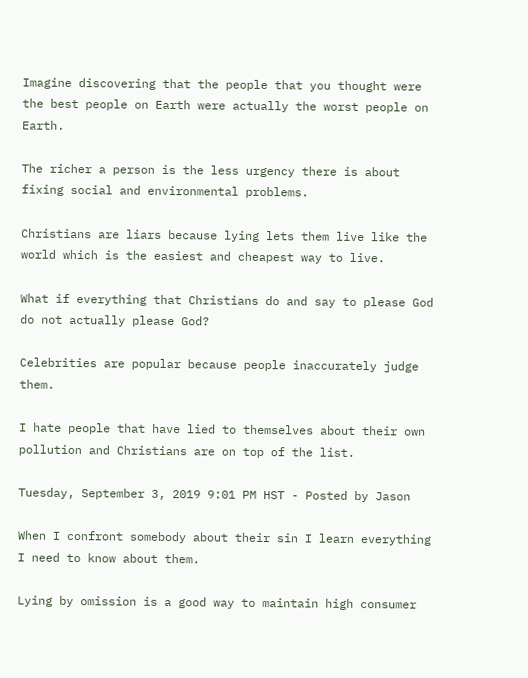Imagine discovering that the people that you thought were the best people on Earth were actually the worst people on Earth.

The richer a person is the less urgency there is about fixing social and environmental problems.

Christians are liars because lying lets them live like the world which is the easiest and cheapest way to live.

What if everything that Christians do and say to please God do not actually please God?

Celebrities are popular because people inaccurately judge them.

I hate people that have lied to themselves about their own pollution and Christians are on top of the list.

Tuesday, September 3, 2019 9:01 PM HST - Posted by Jason

When I confront somebody about their sin I learn everything I need to know about them.

Lying by omission is a good way to maintain high consumer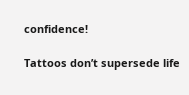confidence!

Tattoos don’t supersede life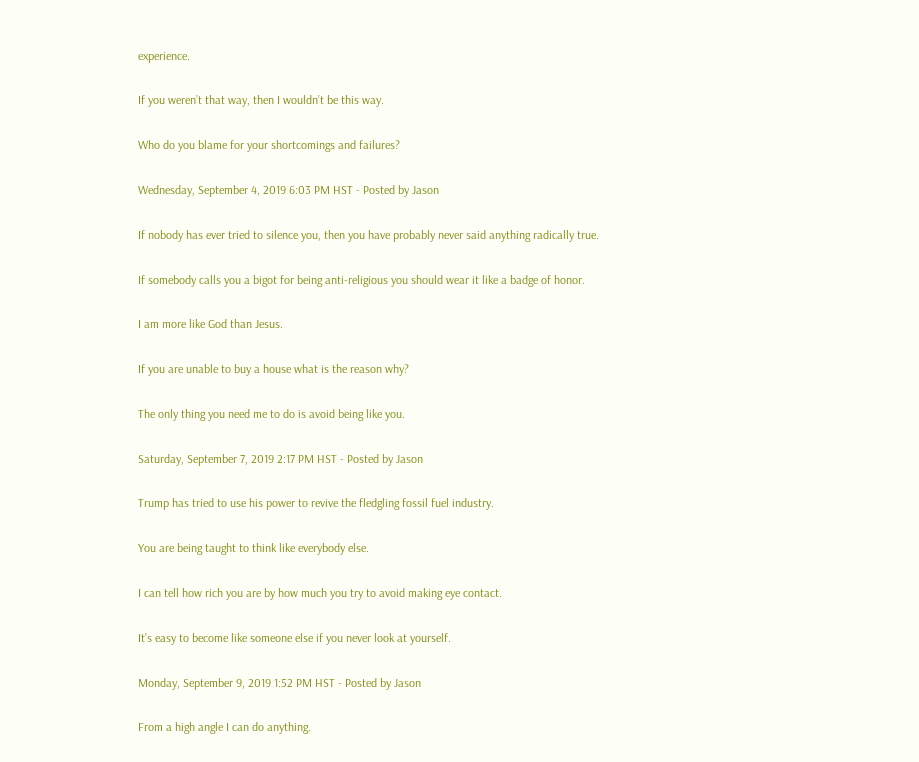experience.

If you weren’t that way, then I wouldn’t be this way.

Who do you blame for your shortcomings and failures?

Wednesday, September 4, 2019 6:03 PM HST - Posted by Jason

If nobody has ever tried to silence you, then you have probably never said anything radically true.

If somebody calls you a bigot for being anti-religious you should wear it like a badge of honor.

I am more like God than Jesus.

If you are unable to buy a house what is the reason why?

The only thing you need me to do is avoid being like you.

Saturday, September 7, 2019 2:17 PM HST - Posted by Jason

Trump has tried to use his power to revive the fledgling fossil fuel industry.

You are being taught to think like everybody else.

I can tell how rich you are by how much you try to avoid making eye contact.

It’s easy to become like someone else if you never look at yourself.

Monday, September 9, 2019 1:52 PM HST - Posted by Jason

From a high angle I can do anything.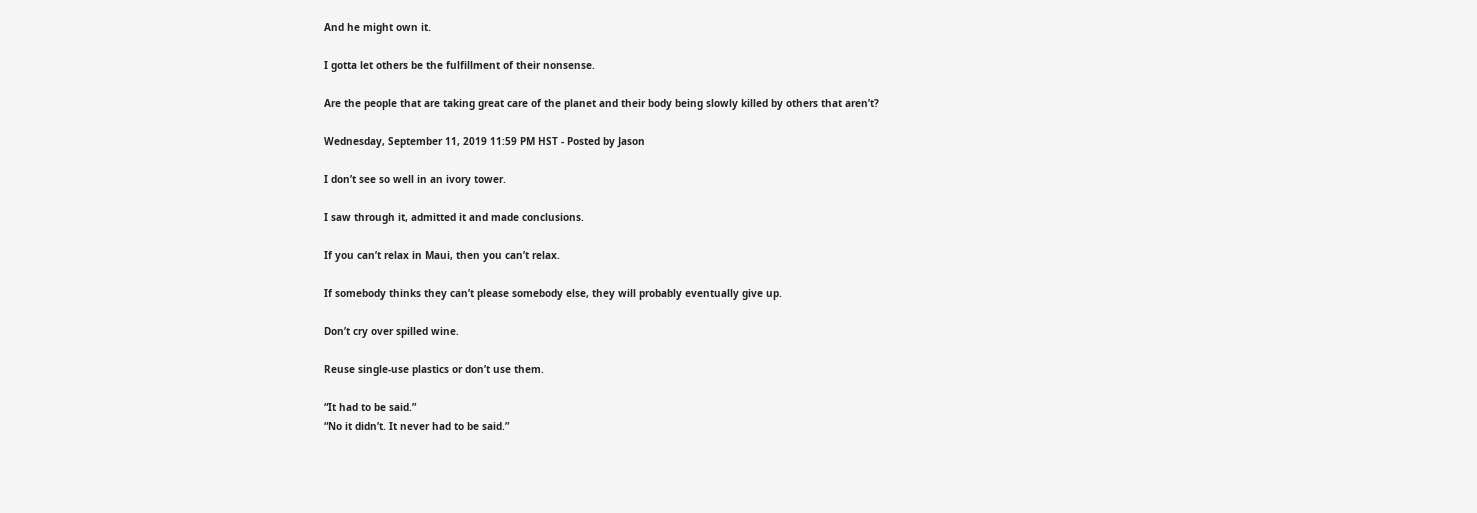And he might own it.

I gotta let others be the fulfillment of their nonsense.

Are the people that are taking great care of the planet and their body being slowly killed by others that aren’t?

Wednesday, September 11, 2019 11:59 PM HST - Posted by Jason

I don’t see so well in an ivory tower.

I saw through it, admitted it and made conclusions.

If you can’t relax in Maui, then you can’t relax.

If somebody thinks they can’t please somebody else, they will probably eventually give up.

Don’t cry over spilled wine.

Reuse single-use plastics or don’t use them.

“It had to be said.”
“No it didn’t. It never had to be said.”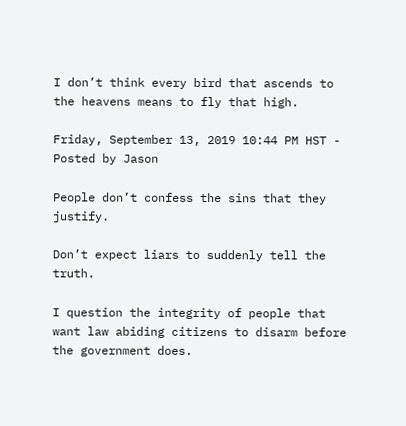I don’t think every bird that ascends to the heavens means to fly that high.

Friday, September 13, 2019 10:44 PM HST - Posted by Jason

People don’t confess the sins that they justify.

Don’t expect liars to suddenly tell the truth.

I question the integrity of people that want law abiding citizens to disarm before the government does.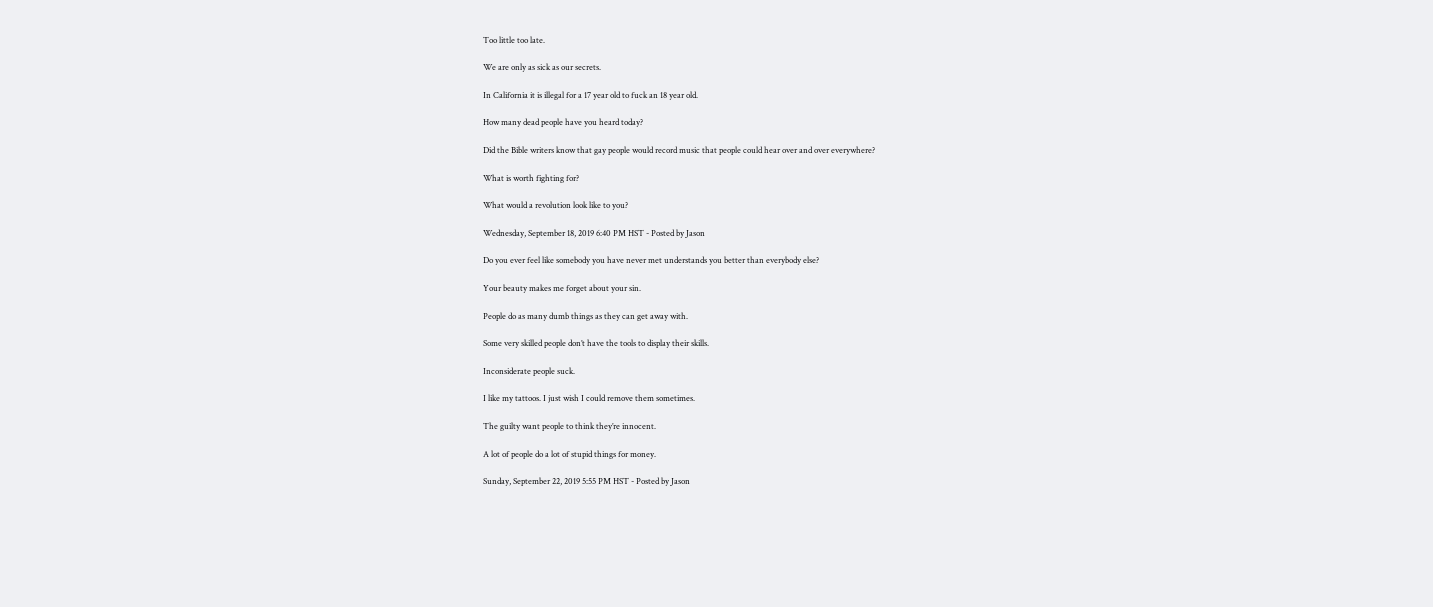Too little too late.

We are only as sick as our secrets.

In California it is illegal for a 17 year old to fuck an 18 year old.

How many dead people have you heard today?

Did the Bible writers know that gay people would record music that people could hear over and over everywhere?

What is worth fighting for?

What would a revolution look like to you?

Wednesday, September 18, 2019 6:40 PM HST - Posted by Jason

Do you ever feel like somebody you have never met understands you better than everybody else?

Your beauty makes me forget about your sin.

People do as many dumb things as they can get away with.

Some very skilled people don’t have the tools to display their skills.

Inconsiderate people suck.

I like my tattoos. I just wish I could remove them sometimes.

The guilty want people to think they’re innocent.

A lot of people do a lot of stupid things for money.

Sunday, September 22, 2019 5:55 PM HST - Posted by Jason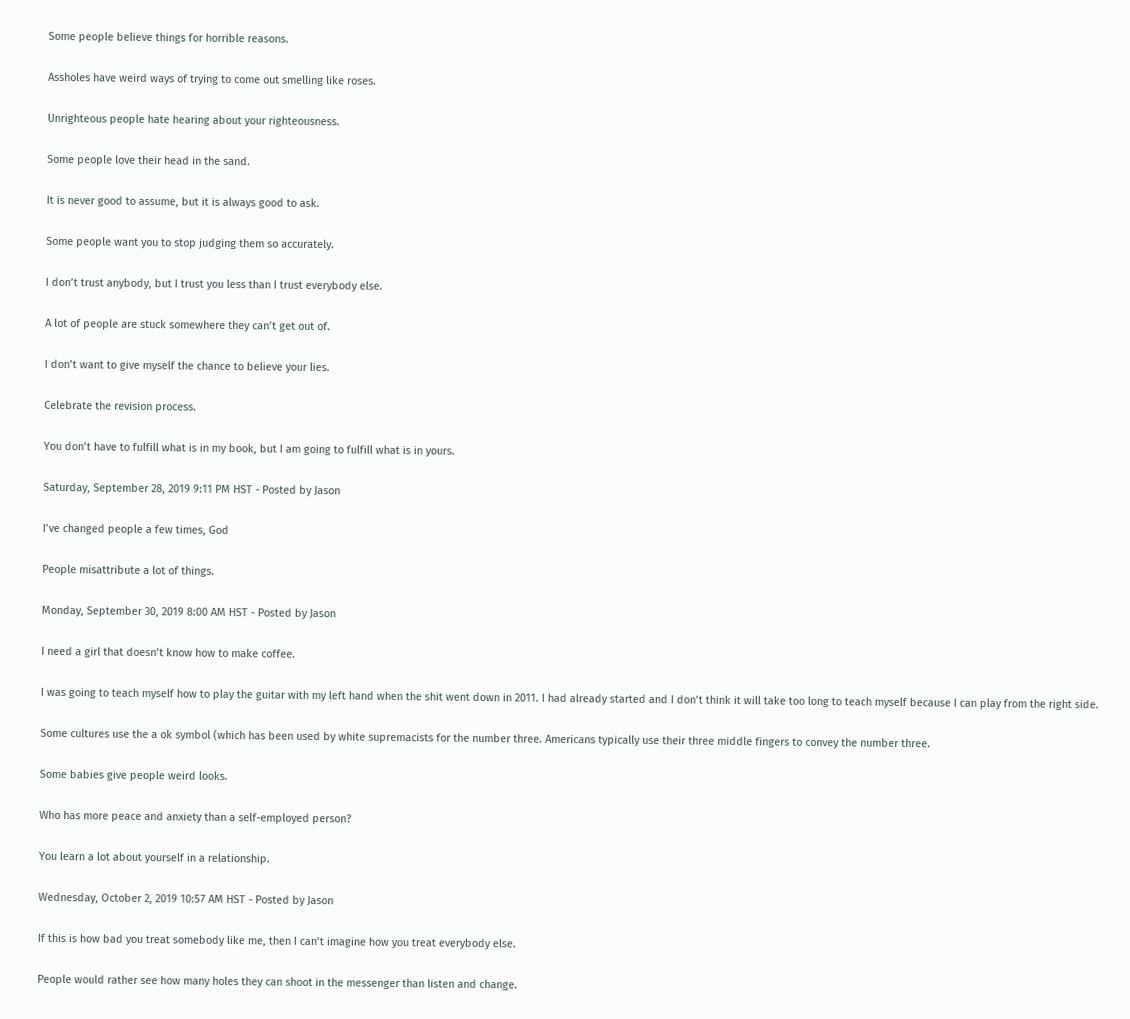Some people believe things for horrible reasons.

Assholes have weird ways of trying to come out smelling like roses.

Unrighteous people hate hearing about your righteousness.

Some people love their head in the sand.

It is never good to assume, but it is always good to ask.

Some people want you to stop judging them so accurately.

I don’t trust anybody, but I trust you less than I trust everybody else.

A lot of people are stuck somewhere they can’t get out of.

I don’t want to give myself the chance to believe your lies.

Celebrate the revision process.

You don’t have to fulfill what is in my book, but I am going to fulfill what is in yours.

Saturday, September 28, 2019 9:11 PM HST - Posted by Jason

I’ve changed people a few times, God

People misattribute a lot of things.

Monday, September 30, 2019 8:00 AM HST - Posted by Jason

I need a girl that doesn’t know how to make coffee.

I was going to teach myself how to play the guitar with my left hand when the shit went down in 2011. I had already started and I don’t think it will take too long to teach myself because I can play from the right side.

Some cultures use the a ok symbol (which has been used by white supremacists for the number three. Americans typically use their three middle fingers to convey the number three.

Some babies give people weird looks.

Who has more peace and anxiety than a self-employed person?

You learn a lot about yourself in a relationship.

Wednesday, October 2, 2019 10:57 AM HST - Posted by Jason

If this is how bad you treat somebody like me, then I can’t imagine how you treat everybody else.

People would rather see how many holes they can shoot in the messenger than listen and change.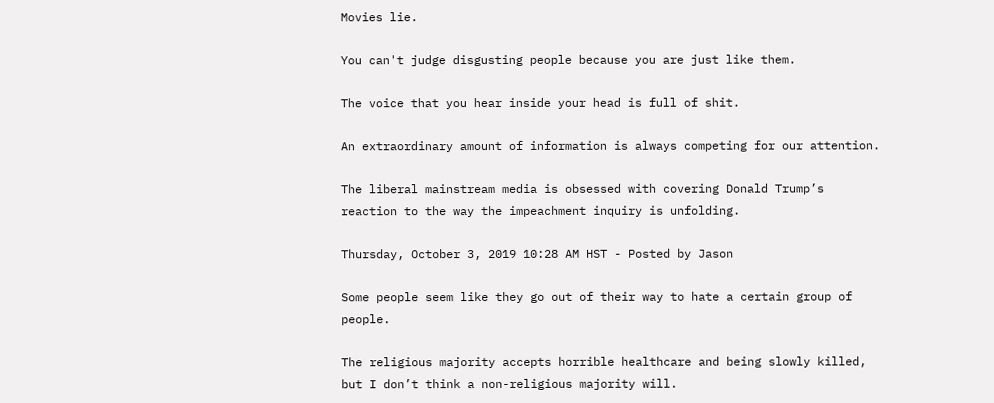Movies lie.

You can't judge disgusting people because you are just like them.

The voice that you hear inside your head is full of shit.

An extraordinary amount of information is always competing for our attention.

The liberal mainstream media is obsessed with covering Donald Trump’s reaction to the way the impeachment inquiry is unfolding.

Thursday, October 3, 2019 10:28 AM HST - Posted by Jason

Some people seem like they go out of their way to hate a certain group of people.

The religious majority accepts horrible healthcare and being slowly killed, but I don’t think a non-religious majority will.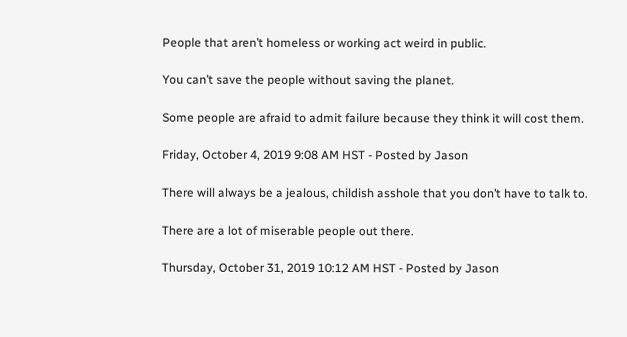People that aren’t homeless or working act weird in public.

You can’t save the people without saving the planet.

Some people are afraid to admit failure because they think it will cost them.

Friday, October 4, 2019 9:08 AM HST - Posted by Jason

There will always be a jealous, childish asshole that you don’t have to talk to.

There are a lot of miserable people out there.

Thursday, October 31, 2019 10:12 AM HST - Posted by Jason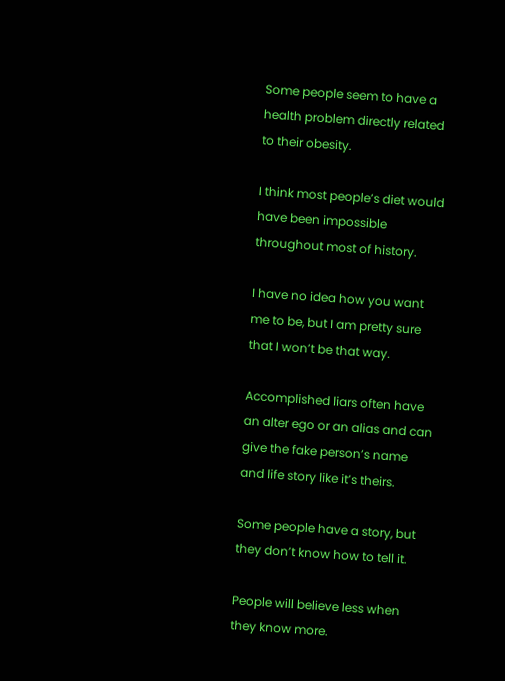Some people seem to have a health problem directly related to their obesity.

I think most people’s diet would have been impossible throughout most of history.

I have no idea how you want me to be, but I am pretty sure that I won’t be that way.

Accomplished liars often have an alter ego or an alias and can give the fake person’s name and life story like it’s theirs.

Some people have a story, but they don’t know how to tell it.

People will believe less when they know more.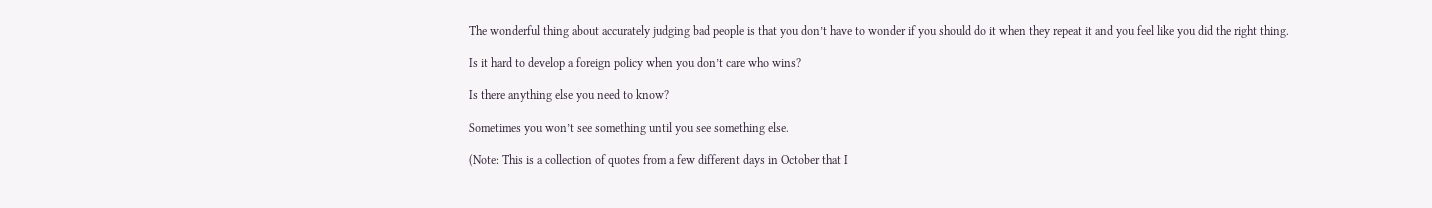The wonderful thing about accurately judging bad people is that you don’t have to wonder if you should do it when they repeat it and you feel like you did the right thing.

Is it hard to develop a foreign policy when you don’t care who wins?

Is there anything else you need to know?

Sometimes you won’t see something until you see something else.

(Note: This is a collection of quotes from a few different days in October that I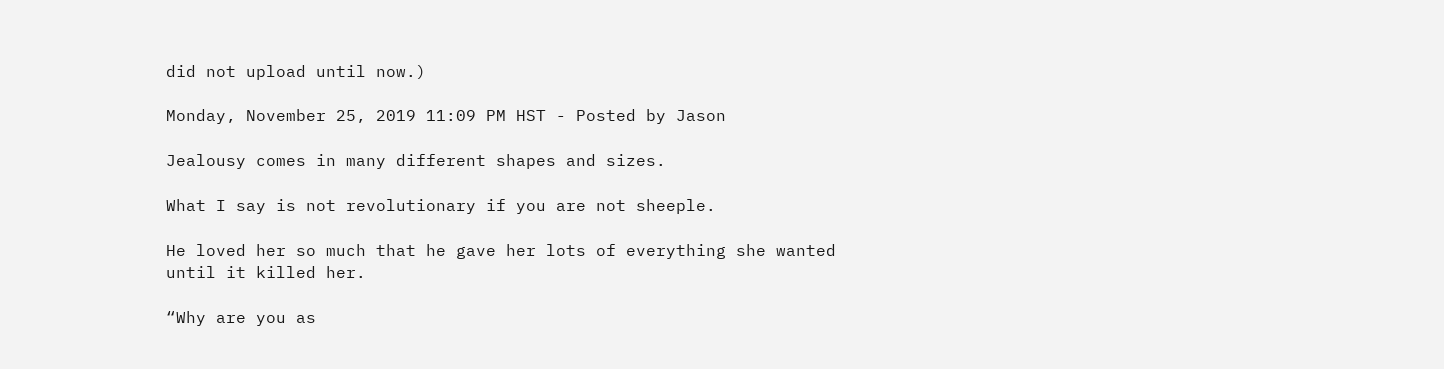did not upload until now.)

Monday, November 25, 2019 11:09 PM HST - Posted by Jason

Jealousy comes in many different shapes and sizes.

What I say is not revolutionary if you are not sheeple.

He loved her so much that he gave her lots of everything she wanted until it killed her.

“Why are you as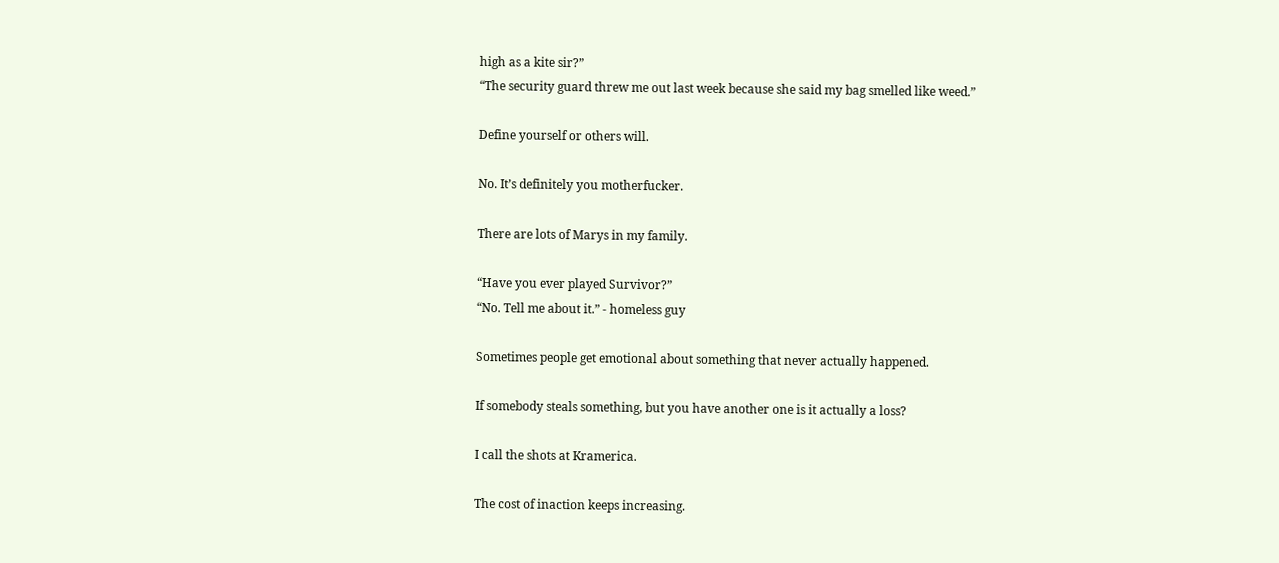high as a kite sir?”
“The security guard threw me out last week because she said my bag smelled like weed.”

Define yourself or others will.

No. It’s definitely you motherfucker.

There are lots of Marys in my family.

“Have you ever played Survivor?”
“No. Tell me about it.” - homeless guy

Sometimes people get emotional about something that never actually happened.

If somebody steals something, but you have another one is it actually a loss?

I call the shots at Kramerica.

The cost of inaction keeps increasing.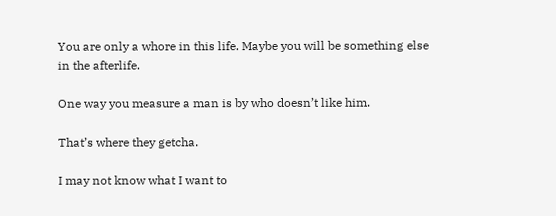You are only a whore in this life. Maybe you will be something else in the afterlife.

One way you measure a man is by who doesn’t like him.

That’s where they getcha.

I may not know what I want to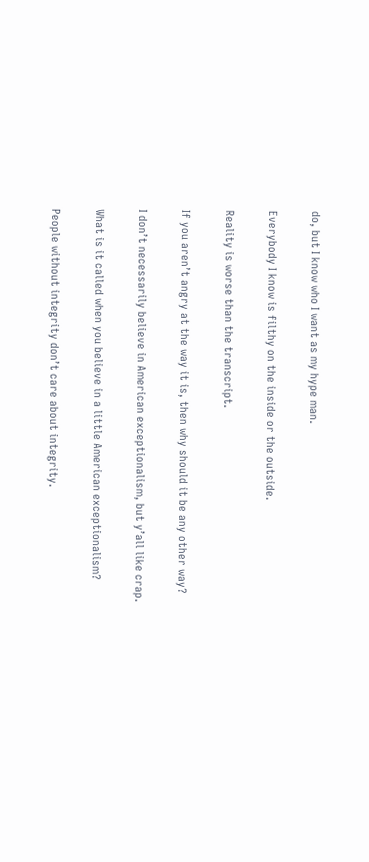do, but I know who I want as my hype man.

Everybody I know is filthy on the inside or the outside.

Reality is worse than the transcript.

If you aren’t angry at the way it is, then why should it be any other way?

I don’t necessarily believe in American exceptionalism, but y’all like crap.

What is it called when you believe in a little American exceptionalism?

People without integrity don’t care about integrity.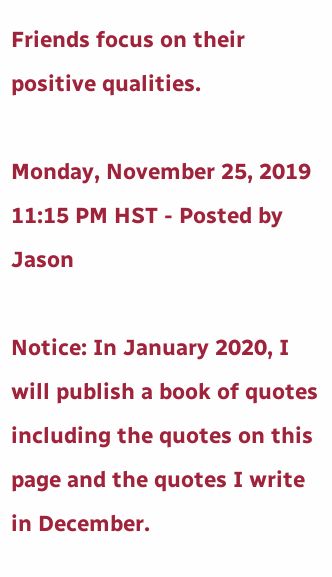Friends focus on their positive qualities.

Monday, November 25, 2019 11:15 PM HST - Posted by Jason

Notice: In January 2020, I will publish a book of quotes including the quotes on this page and the quotes I write in December.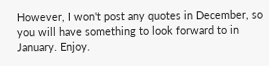However, I won't post any quotes in December, so you will have something to look forward to in January. Enjoy.